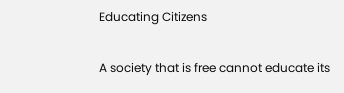Educating Citizens

A society that is free cannot educate its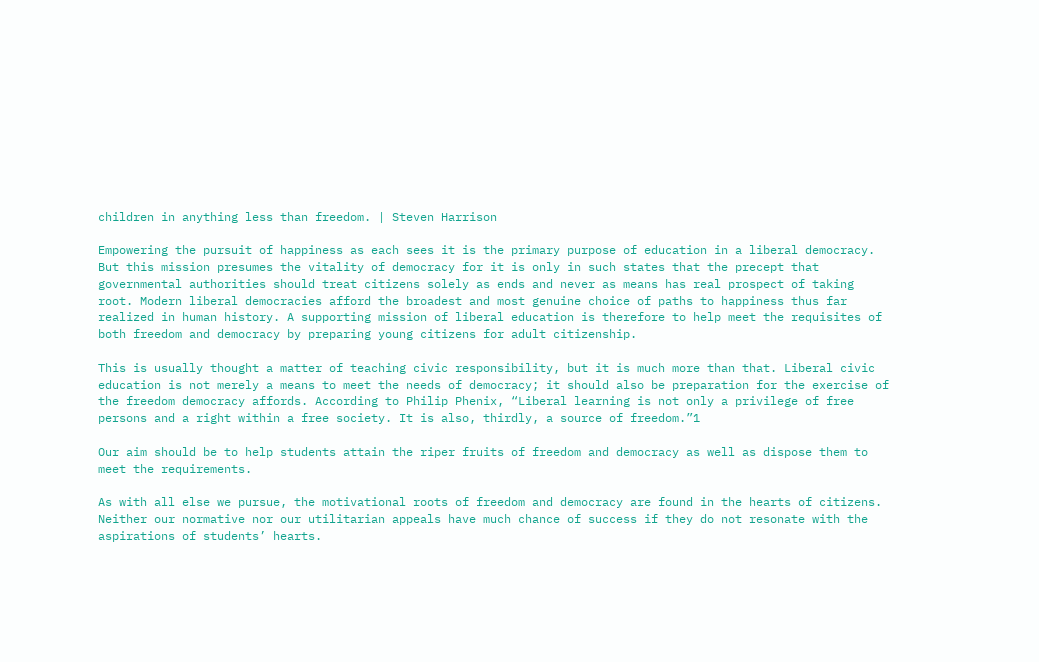children in anything less than freedom. | Steven Harrison

Empowering the pursuit of happiness as each sees it is the primary purpose of education in a liberal democracy. But this mission presumes the vitality of democracy for it is only in such states that the precept that governmental authorities should treat citizens solely as ends and never as means has real prospect of taking root. Modern liberal democracies afford the broadest and most genuine choice of paths to happiness thus far realized in human history. A supporting mission of liberal education is therefore to help meet the requisites of both freedom and democracy by preparing young citizens for adult citizenship.

This is usually thought a matter of teaching civic responsibility, but it is much more than that. Liberal civic education is not merely a means to meet the needs of democracy; it should also be preparation for the exercise of the freedom democracy affords. According to Philip Phenix, “Liberal learning is not only a privilege of free persons and a right within a free society. It is also, thirdly, a source of freedom.”1

Our aim should be to help students attain the riper fruits of freedom and democracy as well as dispose them to meet the requirements.

As with all else we pursue, the motivational roots of freedom and democracy are found in the hearts of citizens. Neither our normative nor our utilitarian appeals have much chance of success if they do not resonate with the aspirations of students’ hearts.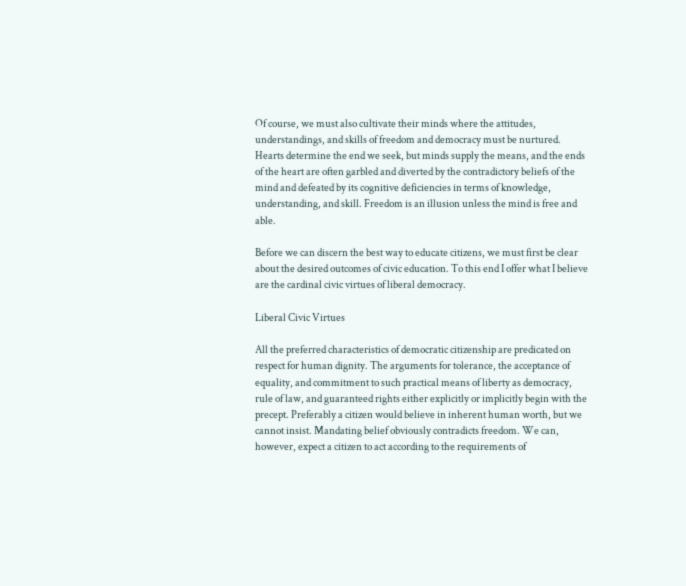Of course, we must also cultivate their minds where the attitudes, understandings, and skills of freedom and democracy must be nurtured. Hearts determine the end we seek, but minds supply the means, and the ends of the heart are often garbled and diverted by the contradictory beliefs of the mind and defeated by its cognitive deficiencies in terms of knowledge, understanding, and skill. Freedom is an illusion unless the mind is free and able.

Before we can discern the best way to educate citizens, we must first be clear about the desired outcomes of civic education. To this end I offer what I believe are the cardinal civic virtues of liberal democracy.

Liberal Civic Virtues

All the preferred characteristics of democratic citizenship are predicated on respect for human dignity. The arguments for tolerance, the acceptance of equality, and commitment to such practical means of liberty as democracy, rule of law, and guaranteed rights either explicitly or implicitly begin with the precept. Preferably a citizen would believe in inherent human worth, but we cannot insist. Mandating belief obviously contradicts freedom. We can, however, expect a citizen to act according to the requirements of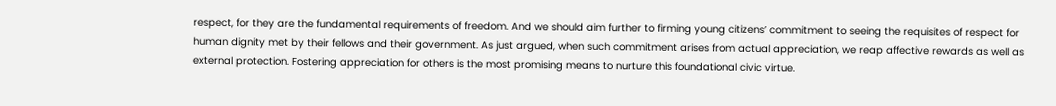respect, for they are the fundamental requirements of freedom. And we should aim further to firming young citizens’ commitment to seeing the requisites of respect for human dignity met by their fellows and their government. As just argued, when such commitment arises from actual appreciation, we reap affective rewards as well as external protection. Fostering appreciation for others is the most promising means to nurture this foundational civic virtue.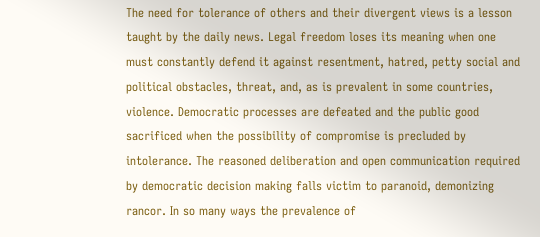The need for tolerance of others and their divergent views is a lesson taught by the daily news. Legal freedom loses its meaning when one must constantly defend it against resentment, hatred, petty social and political obstacles, threat, and, as is prevalent in some countries, violence. Democratic processes are defeated and the public good sacrificed when the possibility of compromise is precluded by intolerance. The reasoned deliberation and open communication required by democratic decision making falls victim to paranoid, demonizing rancor. In so many ways the prevalence of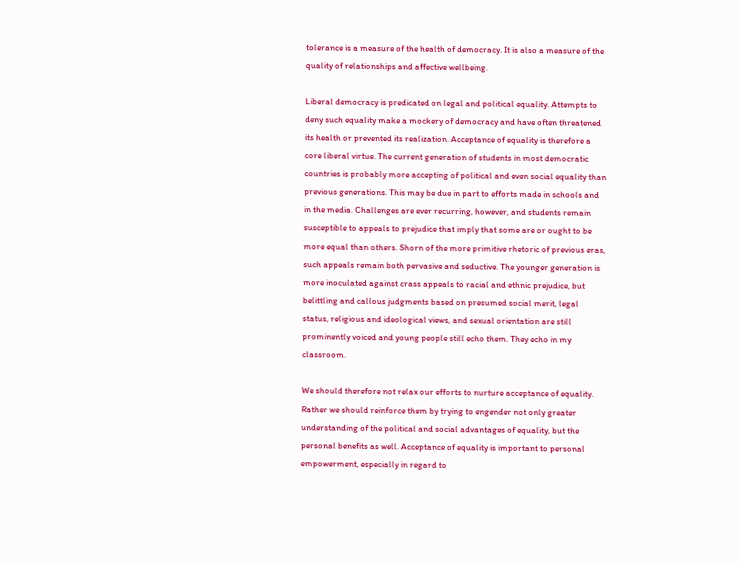tolerance is a measure of the health of democracy. It is also a measure of the quality of relationships and affective wellbeing.

Liberal democracy is predicated on legal and political equality. Attempts to deny such equality make a mockery of democracy and have often threatened its health or prevented its realization. Acceptance of equality is therefore a core liberal virtue. The current generation of students in most democratic countries is probably more accepting of political and even social equality than previous generations. This may be due in part to efforts made in schools and in the media. Challenges are ever recurring, however, and students remain susceptible to appeals to prejudice that imply that some are or ought to be more equal than others. Shorn of the more primitive rhetoric of previous eras, such appeals remain both pervasive and seductive. The younger generation is more inoculated against crass appeals to racial and ethnic prejudice, but belittling and callous judgments based on presumed social merit, legal status, religious and ideological views, and sexual orientation are still prominently voiced and young people still echo them. They echo in my classroom.

We should therefore not relax our efforts to nurture acceptance of equality. Rather we should reinforce them by trying to engender not only greater understanding of the political and social advantages of equality, but the personal benefits as well. Acceptance of equality is important to personal empowerment, especially in regard to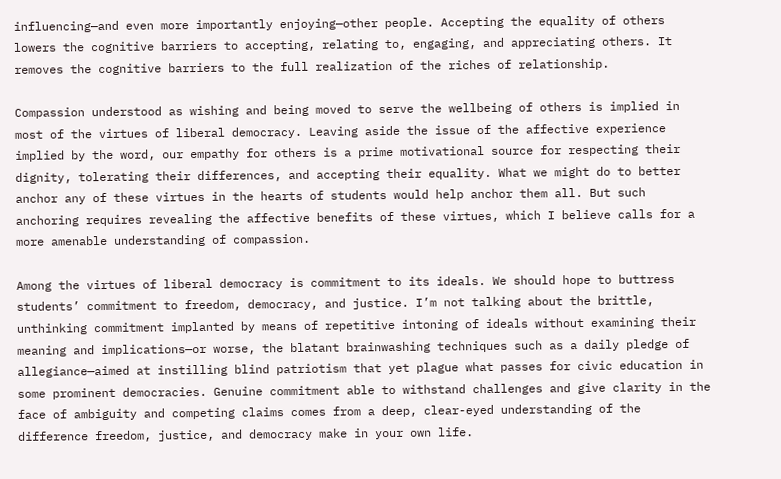influencing—and even more importantly enjoying—other people. Accepting the equality of others lowers the cognitive barriers to accepting, relating to, engaging, and appreciating others. It removes the cognitive barriers to the full realization of the riches of relationship.

Compassion understood as wishing and being moved to serve the wellbeing of others is implied in most of the virtues of liberal democracy. Leaving aside the issue of the affective experience implied by the word, our empathy for others is a prime motivational source for respecting their dignity, tolerating their differences, and accepting their equality. What we might do to better anchor any of these virtues in the hearts of students would help anchor them all. But such anchoring requires revealing the affective benefits of these virtues, which I believe calls for a more amenable understanding of compassion.

Among the virtues of liberal democracy is commitment to its ideals. We should hope to buttress students’ commitment to freedom, democracy, and justice. I’m not talking about the brittle, unthinking commitment implanted by means of repetitive intoning of ideals without examining their meaning and implications—or worse, the blatant brainwashing techniques such as a daily pledge of allegiance—aimed at instilling blind patriotism that yet plague what passes for civic education in some prominent democracies. Genuine commitment able to withstand challenges and give clarity in the face of ambiguity and competing claims comes from a deep, clear-eyed understanding of the difference freedom, justice, and democracy make in your own life.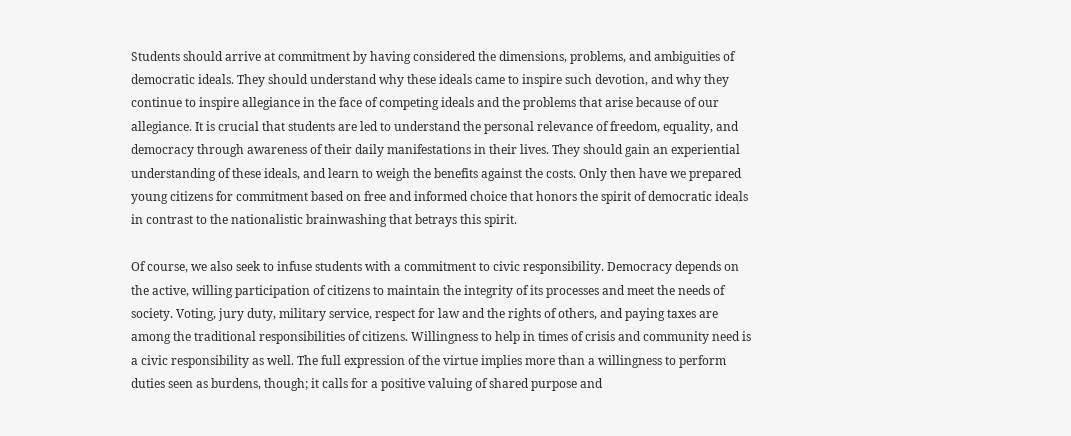Students should arrive at commitment by having considered the dimensions, problems, and ambiguities of democratic ideals. They should understand why these ideals came to inspire such devotion, and why they continue to inspire allegiance in the face of competing ideals and the problems that arise because of our allegiance. It is crucial that students are led to understand the personal relevance of freedom, equality, and democracy through awareness of their daily manifestations in their lives. They should gain an experiential understanding of these ideals, and learn to weigh the benefits against the costs. Only then have we prepared young citizens for commitment based on free and informed choice that honors the spirit of democratic ideals in contrast to the nationalistic brainwashing that betrays this spirit.

Of course, we also seek to infuse students with a commitment to civic responsibility. Democracy depends on the active, willing participation of citizens to maintain the integrity of its processes and meet the needs of society. Voting, jury duty, military service, respect for law and the rights of others, and paying taxes are among the traditional responsibilities of citizens. Willingness to help in times of crisis and community need is a civic responsibility as well. The full expression of the virtue implies more than a willingness to perform duties seen as burdens, though; it calls for a positive valuing of shared purpose and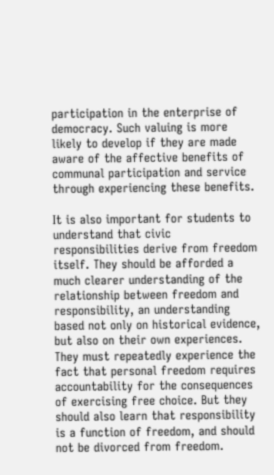participation in the enterprise of democracy. Such valuing is more likely to develop if they are made aware of the affective benefits of communal participation and service through experiencing these benefits.

It is also important for students to understand that civic responsibilities derive from freedom itself. They should be afforded a much clearer understanding of the relationship between freedom and responsibility, an understanding based not only on historical evidence, but also on their own experiences. They must repeatedly experience the fact that personal freedom requires accountability for the consequences of exercising free choice. But they should also learn that responsibility is a function of freedom, and should not be divorced from freedom.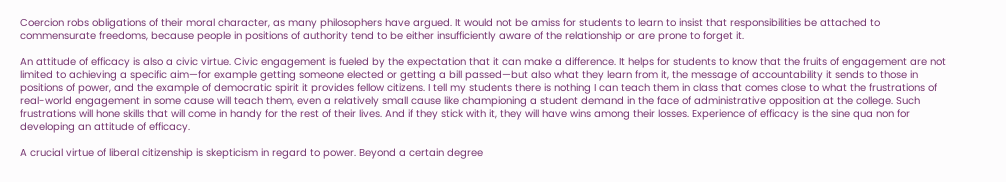Coercion robs obligations of their moral character, as many philosophers have argued. It would not be amiss for students to learn to insist that responsibilities be attached to commensurate freedoms, because people in positions of authority tend to be either insufficiently aware of the relationship or are prone to forget it.

An attitude of efficacy is also a civic virtue. Civic engagement is fueled by the expectation that it can make a difference. It helps for students to know that the fruits of engagement are not limited to achieving a specific aim—for example getting someone elected or getting a bill passed—but also what they learn from it, the message of accountability it sends to those in positions of power, and the example of democratic spirit it provides fellow citizens. I tell my students there is nothing I can teach them in class that comes close to what the frustrations of real-world engagement in some cause will teach them, even a relatively small cause like championing a student demand in the face of administrative opposition at the college. Such frustrations will hone skills that will come in handy for the rest of their lives. And if they stick with it, they will have wins among their losses. Experience of efficacy is the sine qua non for developing an attitude of efficacy.

A crucial virtue of liberal citizenship is skepticism in regard to power. Beyond a certain degree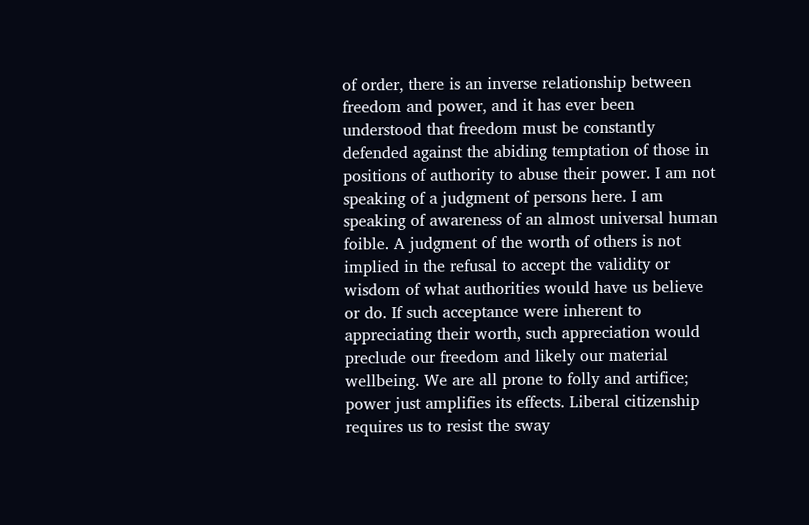of order, there is an inverse relationship between freedom and power, and it has ever been understood that freedom must be constantly defended against the abiding temptation of those in positions of authority to abuse their power. I am not speaking of a judgment of persons here. I am speaking of awareness of an almost universal human foible. A judgment of the worth of others is not implied in the refusal to accept the validity or wisdom of what authorities would have us believe or do. If such acceptance were inherent to appreciating their worth, such appreciation would preclude our freedom and likely our material wellbeing. We are all prone to folly and artifice; power just amplifies its effects. Liberal citizenship requires us to resist the sway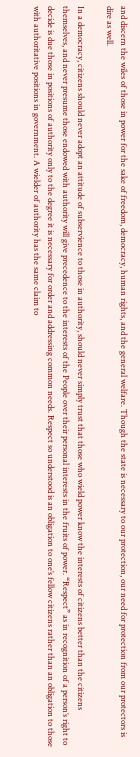and discern the wiles of those in power for the sake of freedom, democracy, human rights, and the general welfare. Though the state is necessary to our protection, our need for protection from our protectors is dire as well.

In a democracy, citizens should never adopt an attitude of subservience to those in authority, should never simply trust that those who wield power know the interests of citizens better than the citizens themselves, and never presume those endowed with authority will give precedence to the interests of the People over their personal interests in the fruits of power. “Respect” as in recognition of a person’s right to decide is due those in positions of authority only to the degree it is necessary for order and addressing common needs. Respect so understood is an obligation to one’s fellow citizens rather than an obligation to those with authoritative positions in government. A wielder of authority has the same claim to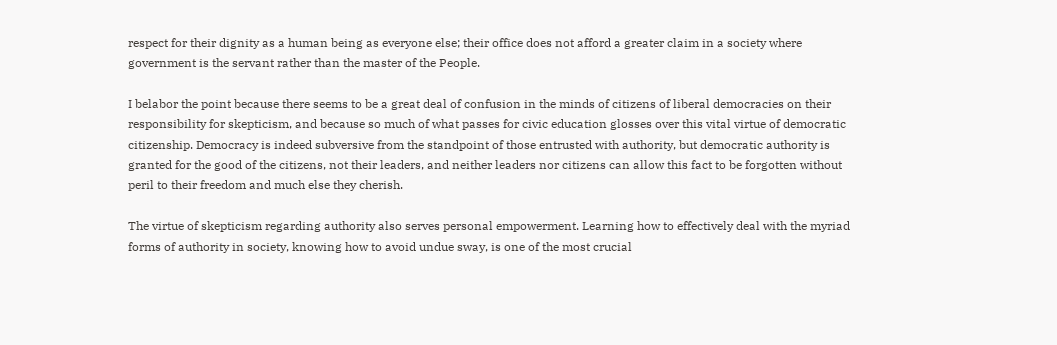respect for their dignity as a human being as everyone else; their office does not afford a greater claim in a society where government is the servant rather than the master of the People.

I belabor the point because there seems to be a great deal of confusion in the minds of citizens of liberal democracies on their responsibility for skepticism, and because so much of what passes for civic education glosses over this vital virtue of democratic citizenship. Democracy is indeed subversive from the standpoint of those entrusted with authority, but democratic authority is granted for the good of the citizens, not their leaders, and neither leaders nor citizens can allow this fact to be forgotten without peril to their freedom and much else they cherish.

The virtue of skepticism regarding authority also serves personal empowerment. Learning how to effectively deal with the myriad forms of authority in society, knowing how to avoid undue sway, is one of the most crucial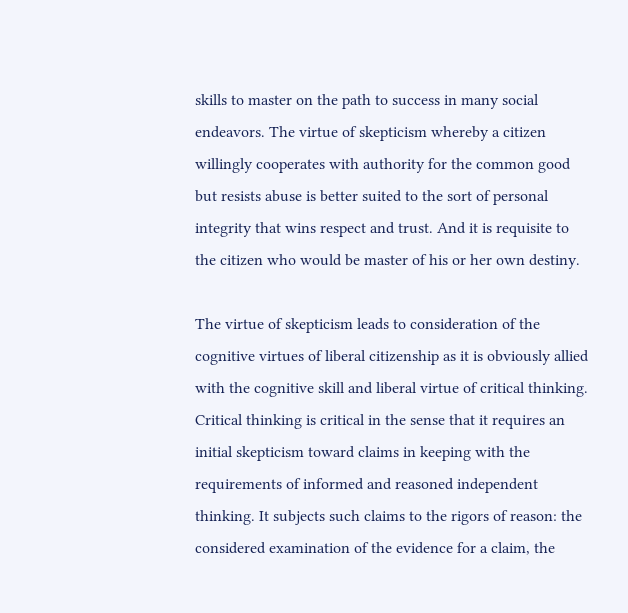skills to master on the path to success in many social endeavors. The virtue of skepticism whereby a citizen willingly cooperates with authority for the common good but resists abuse is better suited to the sort of personal integrity that wins respect and trust. And it is requisite to the citizen who would be master of his or her own destiny.

The virtue of skepticism leads to consideration of the cognitive virtues of liberal citizenship as it is obviously allied with the cognitive skill and liberal virtue of critical thinking. Critical thinking is critical in the sense that it requires an initial skepticism toward claims in keeping with the requirements of informed and reasoned independent thinking. It subjects such claims to the rigors of reason: the considered examination of the evidence for a claim, the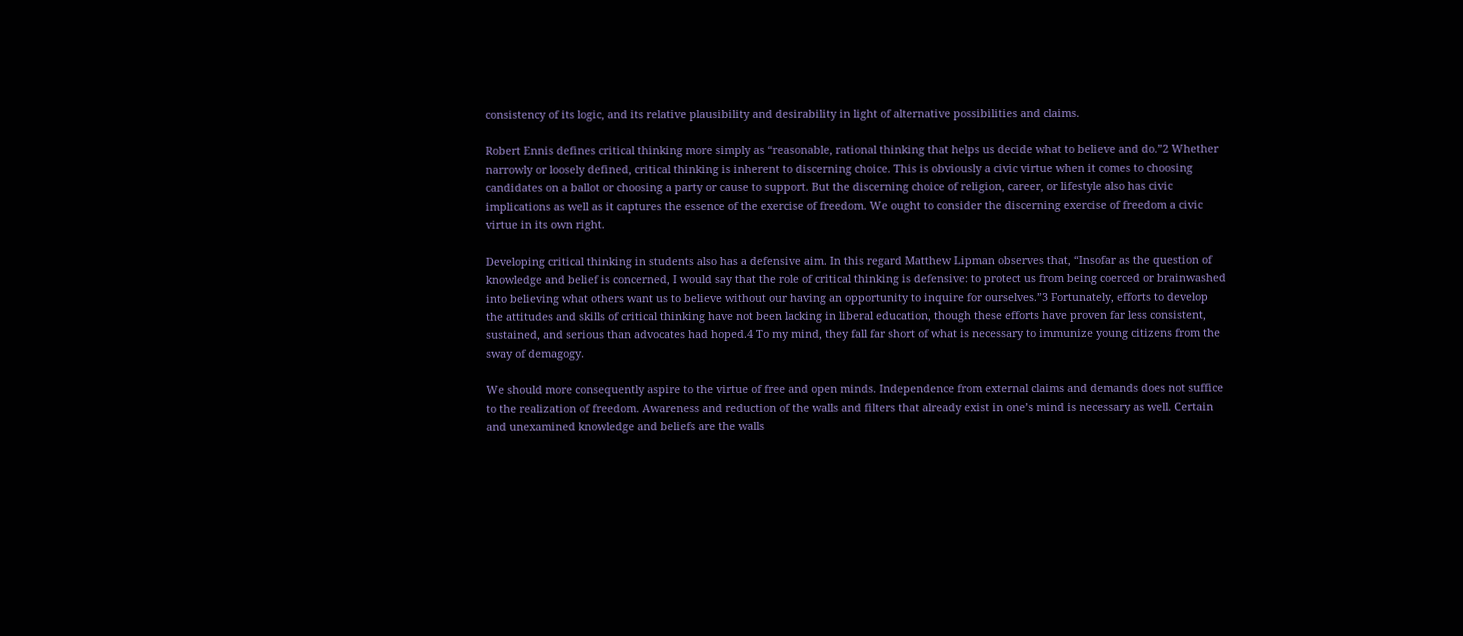consistency of its logic, and its relative plausibility and desirability in light of alternative possibilities and claims.

Robert Ennis defines critical thinking more simply as “reasonable, rational thinking that helps us decide what to believe and do.”2 Whether narrowly or loosely defined, critical thinking is inherent to discerning choice. This is obviously a civic virtue when it comes to choosing candidates on a ballot or choosing a party or cause to support. But the discerning choice of religion, career, or lifestyle also has civic implications as well as it captures the essence of the exercise of freedom. We ought to consider the discerning exercise of freedom a civic virtue in its own right.

Developing critical thinking in students also has a defensive aim. In this regard Matthew Lipman observes that, “Insofar as the question of knowledge and belief is concerned, I would say that the role of critical thinking is defensive: to protect us from being coerced or brainwashed into believing what others want us to believe without our having an opportunity to inquire for ourselves.”3 Fortunately, efforts to develop the attitudes and skills of critical thinking have not been lacking in liberal education, though these efforts have proven far less consistent, sustained, and serious than advocates had hoped.4 To my mind, they fall far short of what is necessary to immunize young citizens from the sway of demagogy.

We should more consequently aspire to the virtue of free and open minds. Independence from external claims and demands does not suffice to the realization of freedom. Awareness and reduction of the walls and filters that already exist in one’s mind is necessary as well. Certain and unexamined knowledge and beliefs are the walls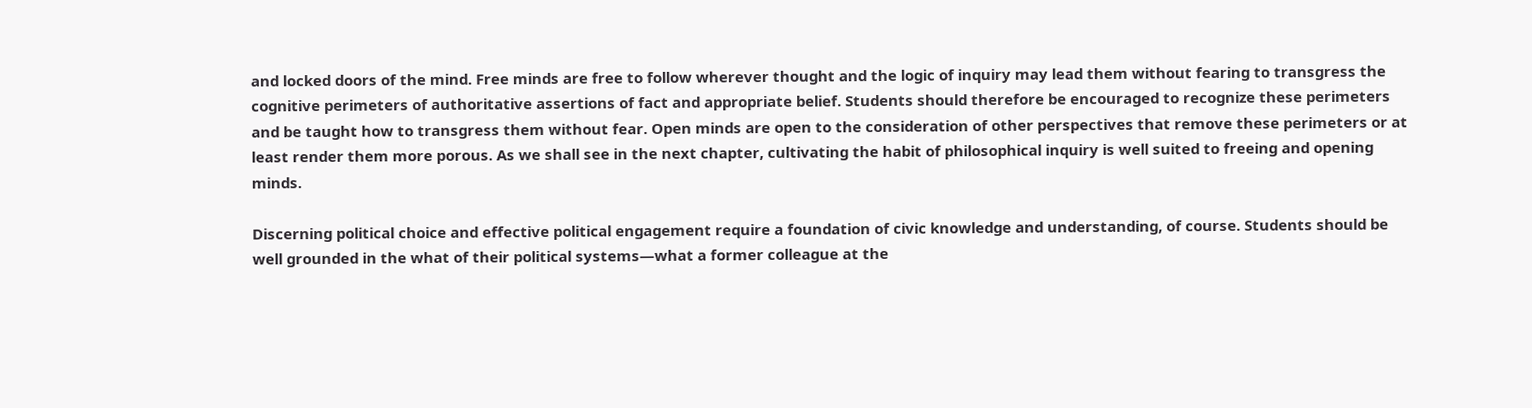and locked doors of the mind. Free minds are free to follow wherever thought and the logic of inquiry may lead them without fearing to transgress the cognitive perimeters of authoritative assertions of fact and appropriate belief. Students should therefore be encouraged to recognize these perimeters and be taught how to transgress them without fear. Open minds are open to the consideration of other perspectives that remove these perimeters or at least render them more porous. As we shall see in the next chapter, cultivating the habit of philosophical inquiry is well suited to freeing and opening minds.

Discerning political choice and effective political engagement require a foundation of civic knowledge and understanding, of course. Students should be well grounded in the what of their political systems—what a former colleague at the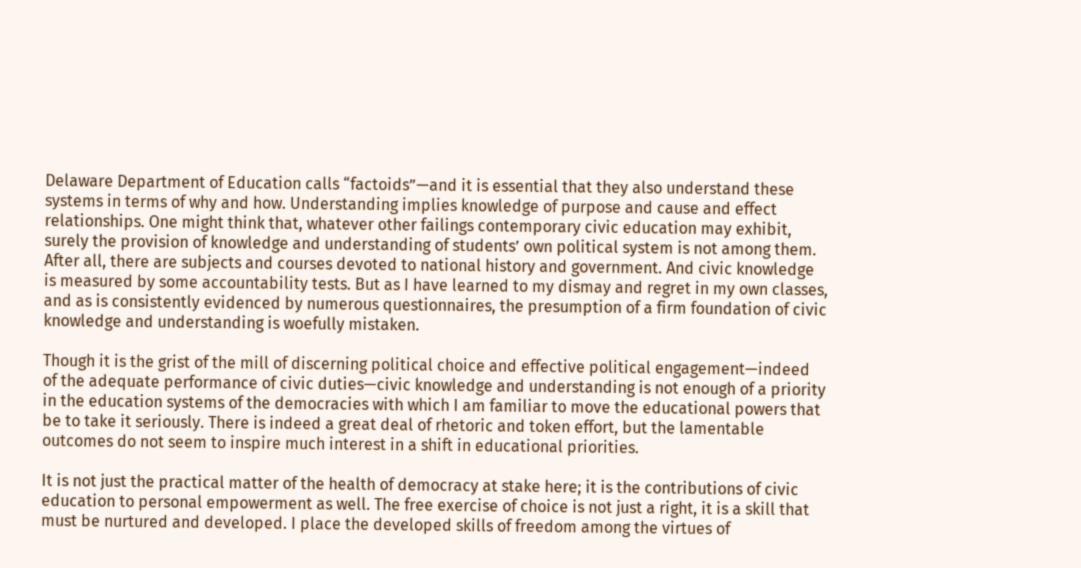Delaware Department of Education calls “factoids”—and it is essential that they also understand these systems in terms of why and how. Understanding implies knowledge of purpose and cause and effect relationships. One might think that, whatever other failings contemporary civic education may exhibit, surely the provision of knowledge and understanding of students’ own political system is not among them. After all, there are subjects and courses devoted to national history and government. And civic knowledge is measured by some accountability tests. But as I have learned to my dismay and regret in my own classes, and as is consistently evidenced by numerous questionnaires, the presumption of a firm foundation of civic knowledge and understanding is woefully mistaken.

Though it is the grist of the mill of discerning political choice and effective political engagement—indeed of the adequate performance of civic duties—civic knowledge and understanding is not enough of a priority in the education systems of the democracies with which I am familiar to move the educational powers that be to take it seriously. There is indeed a great deal of rhetoric and token effort, but the lamentable outcomes do not seem to inspire much interest in a shift in educational priorities.

It is not just the practical matter of the health of democracy at stake here; it is the contributions of civic education to personal empowerment as well. The free exercise of choice is not just a right, it is a skill that must be nurtured and developed. I place the developed skills of freedom among the virtues of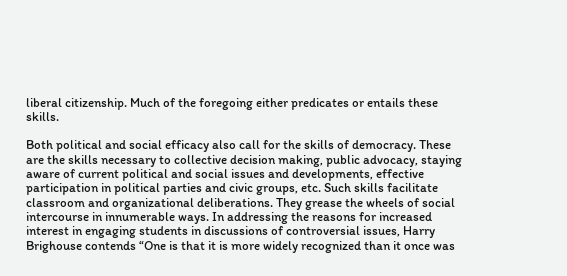liberal citizenship. Much of the foregoing either predicates or entails these skills.

Both political and social efficacy also call for the skills of democracy. These are the skills necessary to collective decision making, public advocacy, staying aware of current political and social issues and developments, effective participation in political parties and civic groups, etc. Such skills facilitate classroom and organizational deliberations. They grease the wheels of social intercourse in innumerable ways. In addressing the reasons for increased interest in engaging students in discussions of controversial issues, Harry Brighouse contends “One is that it is more widely recognized than it once was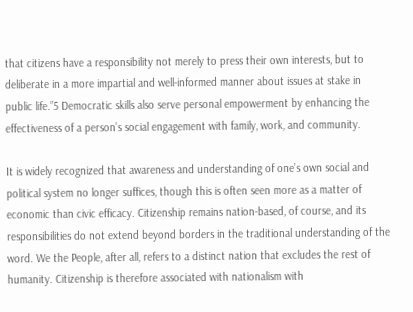that citizens have a responsibility not merely to press their own interests, but to deliberate in a more impartial and well-informed manner about issues at stake in public life.”5 Democratic skills also serve personal empowerment by enhancing the effectiveness of a person’s social engagement with family, work, and community.

It is widely recognized that awareness and understanding of one’s own social and political system no longer suffices, though this is often seen more as a matter of economic than civic efficacy. Citizenship remains nation-based, of course, and its responsibilities do not extend beyond borders in the traditional understanding of the word. We the People, after all, refers to a distinct nation that excludes the rest of humanity. Citizenship is therefore associated with nationalism with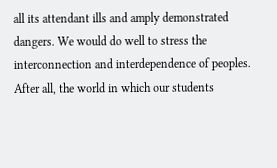all its attendant ills and amply demonstrated dangers. We would do well to stress the interconnection and interdependence of peoples. After all, the world in which our students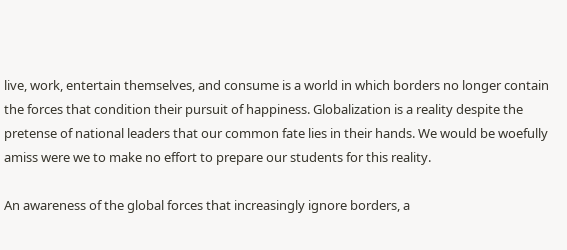live, work, entertain themselves, and consume is a world in which borders no longer contain the forces that condition their pursuit of happiness. Globalization is a reality despite the pretense of national leaders that our common fate lies in their hands. We would be woefully amiss were we to make no effort to prepare our students for this reality.

An awareness of the global forces that increasingly ignore borders, a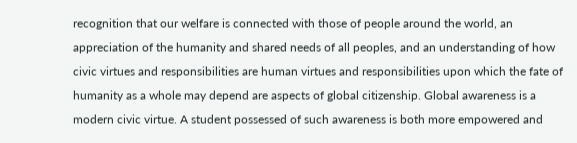recognition that our welfare is connected with those of people around the world, an appreciation of the humanity and shared needs of all peoples, and an understanding of how civic virtues and responsibilities are human virtues and responsibilities upon which the fate of humanity as a whole may depend are aspects of global citizenship. Global awareness is a modern civic virtue. A student possessed of such awareness is both more empowered and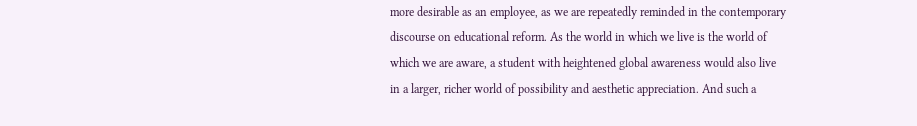more desirable as an employee, as we are repeatedly reminded in the contemporary discourse on educational reform. As the world in which we live is the world of which we are aware, a student with heightened global awareness would also live in a larger, richer world of possibility and aesthetic appreciation. And such a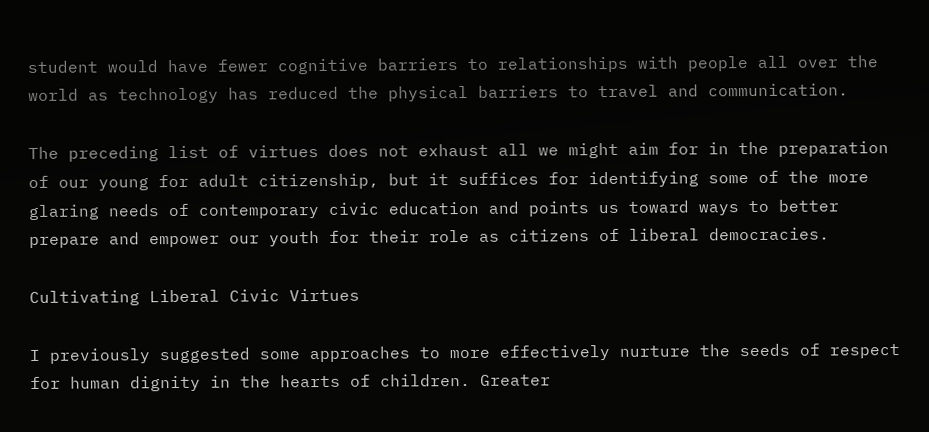student would have fewer cognitive barriers to relationships with people all over the world as technology has reduced the physical barriers to travel and communication.

The preceding list of virtues does not exhaust all we might aim for in the preparation of our young for adult citizenship, but it suffices for identifying some of the more glaring needs of contemporary civic education and points us toward ways to better prepare and empower our youth for their role as citizens of liberal democracies.

Cultivating Liberal Civic Virtues

I previously suggested some approaches to more effectively nurture the seeds of respect for human dignity in the hearts of children. Greater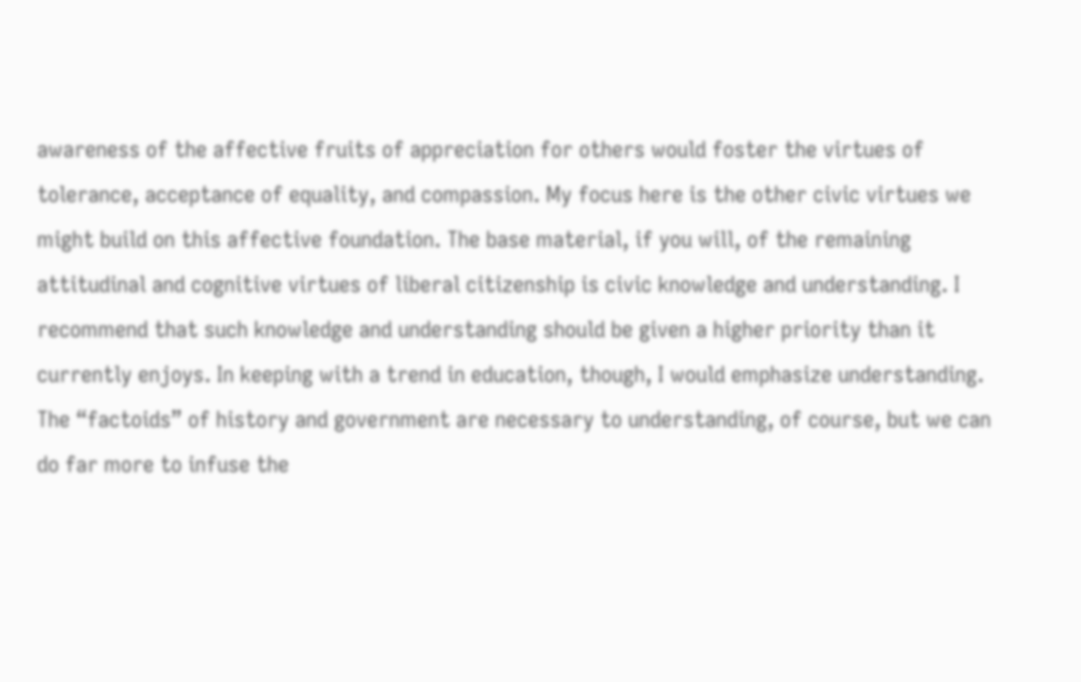awareness of the affective fruits of appreciation for others would foster the virtues of tolerance, acceptance of equality, and compassion. My focus here is the other civic virtues we might build on this affective foundation. The base material, if you will, of the remaining attitudinal and cognitive virtues of liberal citizenship is civic knowledge and understanding. I recommend that such knowledge and understanding should be given a higher priority than it currently enjoys. In keeping with a trend in education, though, I would emphasize understanding. The “factoids” of history and government are necessary to understanding, of course, but we can do far more to infuse the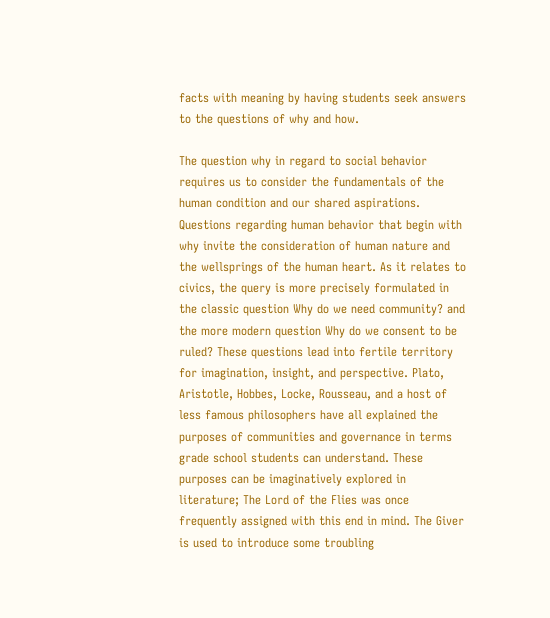facts with meaning by having students seek answers to the questions of why and how.

The question why in regard to social behavior requires us to consider the fundamentals of the human condition and our shared aspirations. Questions regarding human behavior that begin with why invite the consideration of human nature and the wellsprings of the human heart. As it relates to civics, the query is more precisely formulated in the classic question Why do we need community? and the more modern question Why do we consent to be ruled? These questions lead into fertile territory for imagination, insight, and perspective. Plato, Aristotle, Hobbes, Locke, Rousseau, and a host of less famous philosophers have all explained the purposes of communities and governance in terms grade school students can understand. These purposes can be imaginatively explored in literature; The Lord of the Flies was once frequently assigned with this end in mind. The Giver is used to introduce some troubling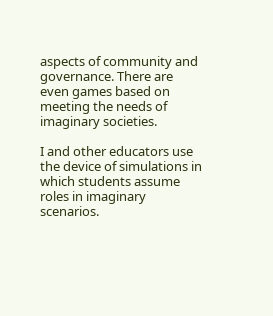aspects of community and governance. There are even games based on meeting the needs of imaginary societies.

I and other educators use the device of simulations in which students assume roles in imaginary scenarios.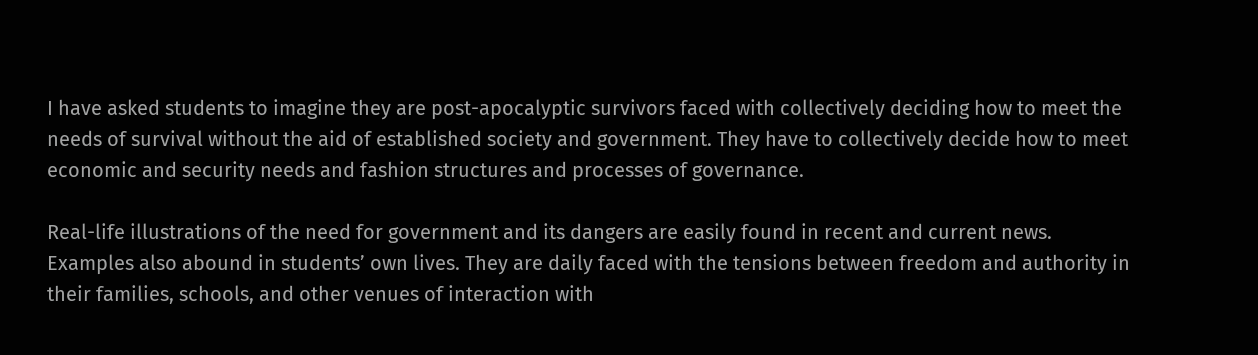I have asked students to imagine they are post-apocalyptic survivors faced with collectively deciding how to meet the needs of survival without the aid of established society and government. They have to collectively decide how to meet economic and security needs and fashion structures and processes of governance.

Real-life illustrations of the need for government and its dangers are easily found in recent and current news. Examples also abound in students’ own lives. They are daily faced with the tensions between freedom and authority in their families, schools, and other venues of interaction with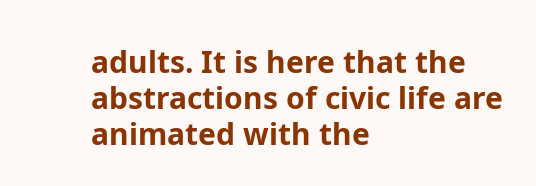adults. It is here that the abstractions of civic life are animated with the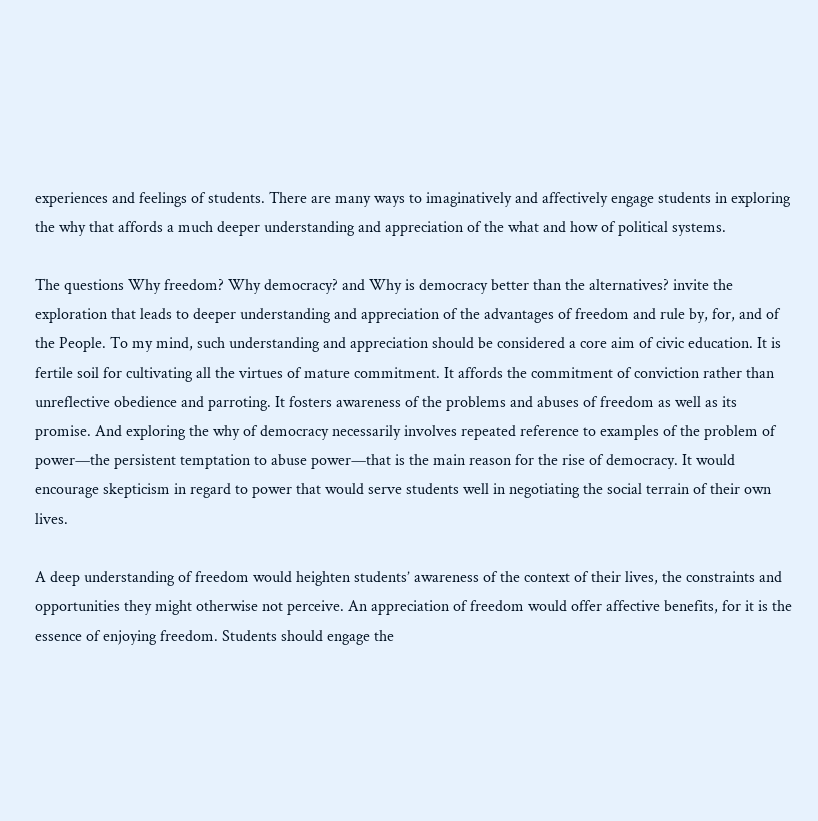experiences and feelings of students. There are many ways to imaginatively and affectively engage students in exploring the why that affords a much deeper understanding and appreciation of the what and how of political systems.

The questions Why freedom? Why democracy? and Why is democracy better than the alternatives? invite the exploration that leads to deeper understanding and appreciation of the advantages of freedom and rule by, for, and of the People. To my mind, such understanding and appreciation should be considered a core aim of civic education. It is fertile soil for cultivating all the virtues of mature commitment. It affords the commitment of conviction rather than unreflective obedience and parroting. It fosters awareness of the problems and abuses of freedom as well as its promise. And exploring the why of democracy necessarily involves repeated reference to examples of the problem of power—the persistent temptation to abuse power—that is the main reason for the rise of democracy. It would encourage skepticism in regard to power that would serve students well in negotiating the social terrain of their own lives.

A deep understanding of freedom would heighten students’ awareness of the context of their lives, the constraints and opportunities they might otherwise not perceive. An appreciation of freedom would offer affective benefits, for it is the essence of enjoying freedom. Students should engage the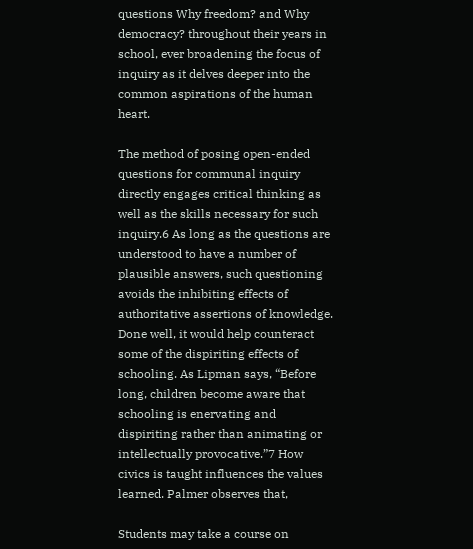questions Why freedom? and Why democracy? throughout their years in school, ever broadening the focus of inquiry as it delves deeper into the common aspirations of the human heart.

The method of posing open-ended questions for communal inquiry directly engages critical thinking as well as the skills necessary for such inquiry.6 As long as the questions are understood to have a number of plausible answers, such questioning avoids the inhibiting effects of authoritative assertions of knowledge. Done well, it would help counteract some of the dispiriting effects of schooling. As Lipman says, “Before long, children become aware that schooling is enervating and dispiriting rather than animating or intellectually provocative.”7 How civics is taught influences the values learned. Palmer observes that,

Students may take a course on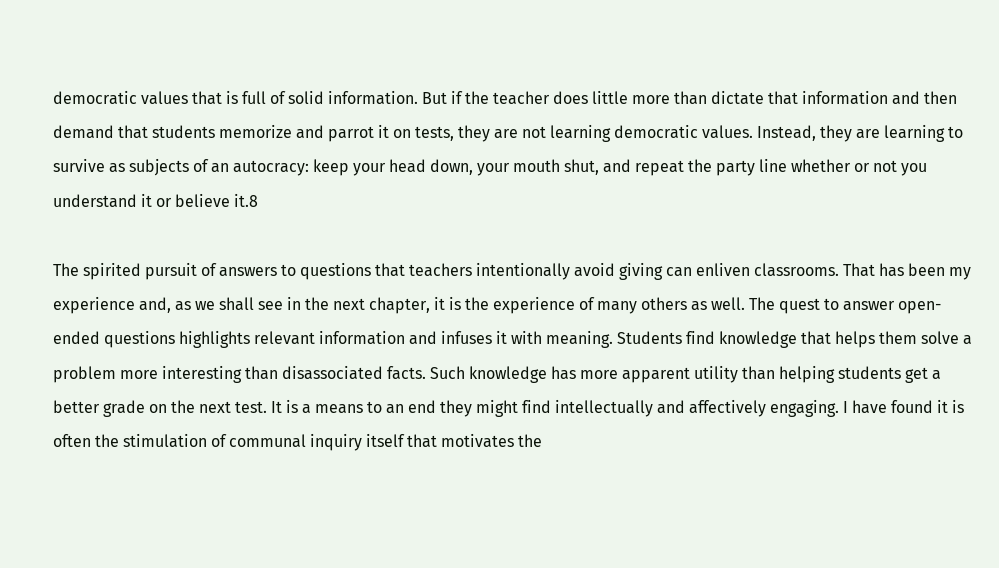democratic values that is full of solid information. But if the teacher does little more than dictate that information and then demand that students memorize and parrot it on tests, they are not learning democratic values. Instead, they are learning to survive as subjects of an autocracy: keep your head down, your mouth shut, and repeat the party line whether or not you understand it or believe it.8

The spirited pursuit of answers to questions that teachers intentionally avoid giving can enliven classrooms. That has been my experience and, as we shall see in the next chapter, it is the experience of many others as well. The quest to answer open-ended questions highlights relevant information and infuses it with meaning. Students find knowledge that helps them solve a problem more interesting than disassociated facts. Such knowledge has more apparent utility than helping students get a better grade on the next test. It is a means to an end they might find intellectually and affectively engaging. I have found it is often the stimulation of communal inquiry itself that motivates the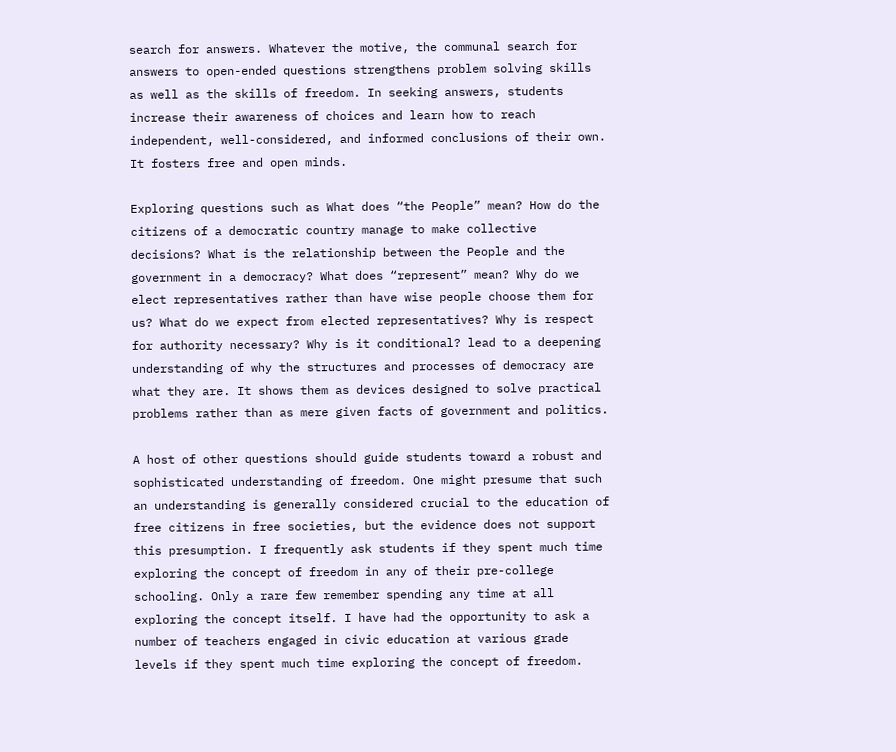search for answers. Whatever the motive, the communal search for answers to open-ended questions strengthens problem solving skills as well as the skills of freedom. In seeking answers, students increase their awareness of choices and learn how to reach independent, well-considered, and informed conclusions of their own. It fosters free and open minds.

Exploring questions such as What does “the People” mean? How do the citizens of a democratic country manage to make collective decisions? What is the relationship between the People and the government in a democracy? What does “represent” mean? Why do we elect representatives rather than have wise people choose them for us? What do we expect from elected representatives? Why is respect for authority necessary? Why is it conditional? lead to a deepening understanding of why the structures and processes of democracy are what they are. It shows them as devices designed to solve practical problems rather than as mere given facts of government and politics.

A host of other questions should guide students toward a robust and sophisticated understanding of freedom. One might presume that such an understanding is generally considered crucial to the education of free citizens in free societies, but the evidence does not support this presumption. I frequently ask students if they spent much time exploring the concept of freedom in any of their pre-college schooling. Only a rare few remember spending any time at all exploring the concept itself. I have had the opportunity to ask a number of teachers engaged in civic education at various grade levels if they spent much time exploring the concept of freedom.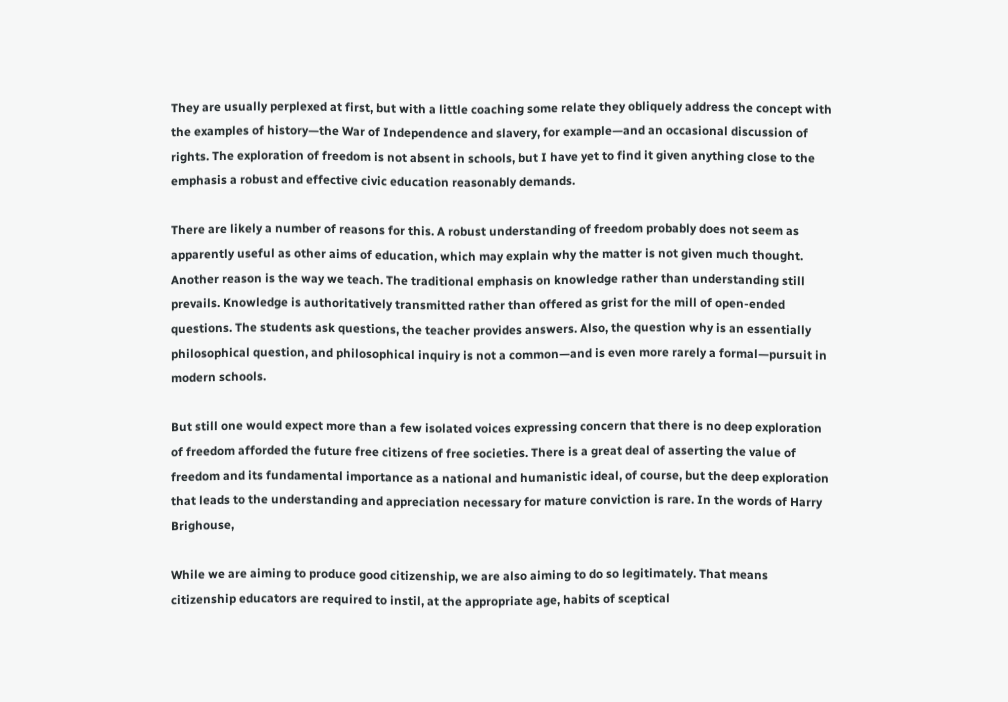They are usually perplexed at first, but with a little coaching some relate they obliquely address the concept with the examples of history—the War of Independence and slavery, for example—and an occasional discussion of rights. The exploration of freedom is not absent in schools, but I have yet to find it given anything close to the emphasis a robust and effective civic education reasonably demands.

There are likely a number of reasons for this. A robust understanding of freedom probably does not seem as apparently useful as other aims of education, which may explain why the matter is not given much thought. Another reason is the way we teach. The traditional emphasis on knowledge rather than understanding still prevails. Knowledge is authoritatively transmitted rather than offered as grist for the mill of open-ended questions. The students ask questions, the teacher provides answers. Also, the question why is an essentially philosophical question, and philosophical inquiry is not a common—and is even more rarely a formal—pursuit in modern schools.

But still one would expect more than a few isolated voices expressing concern that there is no deep exploration of freedom afforded the future free citizens of free societies. There is a great deal of asserting the value of freedom and its fundamental importance as a national and humanistic ideal, of course, but the deep exploration that leads to the understanding and appreciation necessary for mature conviction is rare. In the words of Harry Brighouse,

While we are aiming to produce good citizenship, we are also aiming to do so legitimately. That means citizenship educators are required to instil, at the appropriate age, habits of sceptical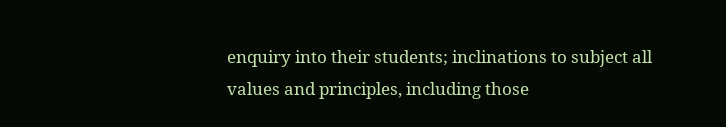enquiry into their students; inclinations to subject all values and principles, including those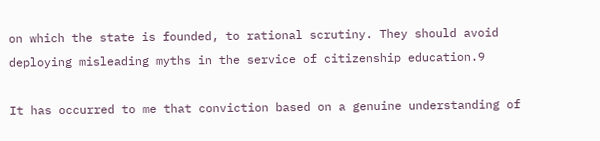on which the state is founded, to rational scrutiny. They should avoid deploying misleading myths in the service of citizenship education.9

It has occurred to me that conviction based on a genuine understanding of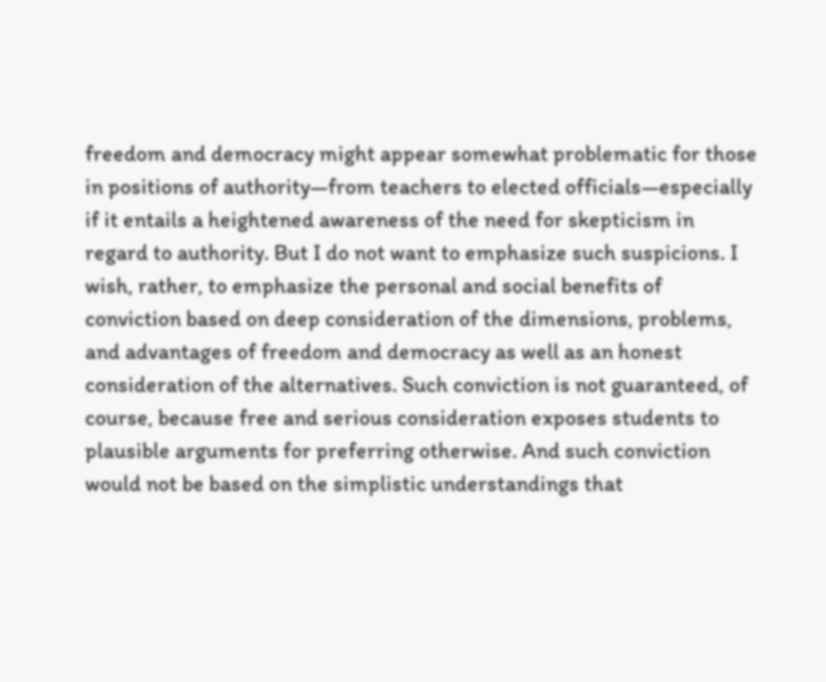freedom and democracy might appear somewhat problematic for those in positions of authority—from teachers to elected officials—especially if it entails a heightened awareness of the need for skepticism in regard to authority. But I do not want to emphasize such suspicions. I wish, rather, to emphasize the personal and social benefits of conviction based on deep consideration of the dimensions, problems, and advantages of freedom and democracy as well as an honest consideration of the alternatives. Such conviction is not guaranteed, of course, because free and serious consideration exposes students to plausible arguments for preferring otherwise. And such conviction would not be based on the simplistic understandings that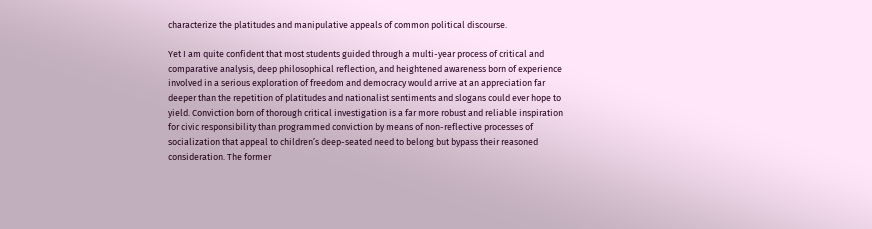characterize the platitudes and manipulative appeals of common political discourse.

Yet I am quite confident that most students guided through a multi-year process of critical and comparative analysis, deep philosophical reflection, and heightened awareness born of experience involved in a serious exploration of freedom and democracy would arrive at an appreciation far deeper than the repetition of platitudes and nationalist sentiments and slogans could ever hope to yield. Conviction born of thorough critical investigation is a far more robust and reliable inspiration for civic responsibility than programmed conviction by means of non-reflective processes of socialization that appeal to children’s deep-seated need to belong but bypass their reasoned consideration. The former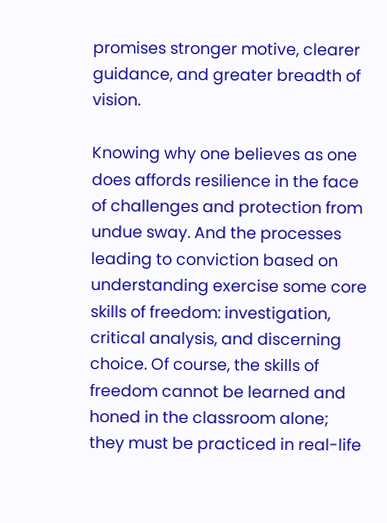promises stronger motive, clearer guidance, and greater breadth of vision.

Knowing why one believes as one does affords resilience in the face of challenges and protection from undue sway. And the processes leading to conviction based on understanding exercise some core skills of freedom: investigation, critical analysis, and discerning choice. Of course, the skills of freedom cannot be learned and honed in the classroom alone; they must be practiced in real-life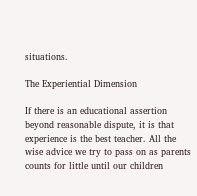situations.

The Experiential Dimension

If there is an educational assertion beyond reasonable dispute, it is that experience is the best teacher. All the wise advice we try to pass on as parents counts for little until our children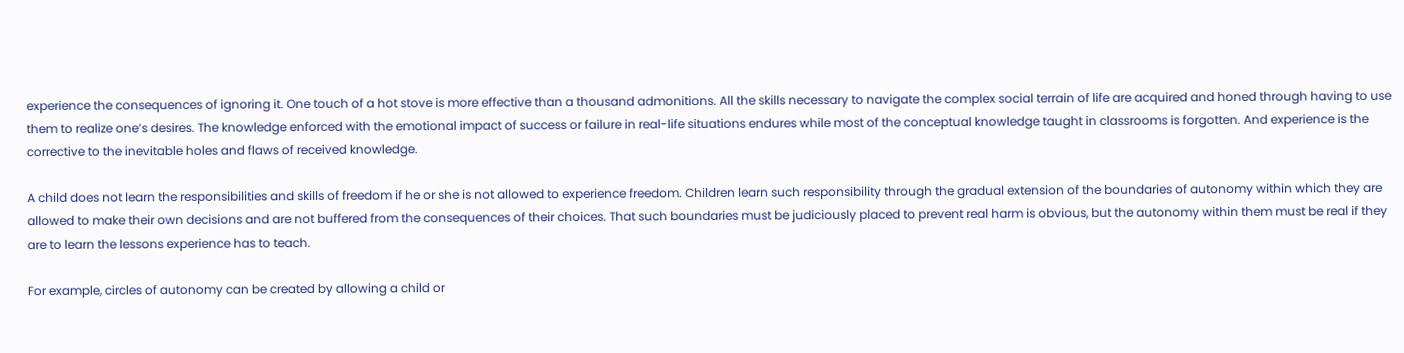experience the consequences of ignoring it. One touch of a hot stove is more effective than a thousand admonitions. All the skills necessary to navigate the complex social terrain of life are acquired and honed through having to use them to realize one’s desires. The knowledge enforced with the emotional impact of success or failure in real-life situations endures while most of the conceptual knowledge taught in classrooms is forgotten. And experience is the corrective to the inevitable holes and flaws of received knowledge.

A child does not learn the responsibilities and skills of freedom if he or she is not allowed to experience freedom. Children learn such responsibility through the gradual extension of the boundaries of autonomy within which they are allowed to make their own decisions and are not buffered from the consequences of their choices. That such boundaries must be judiciously placed to prevent real harm is obvious, but the autonomy within them must be real if they are to learn the lessons experience has to teach.

For example, circles of autonomy can be created by allowing a child or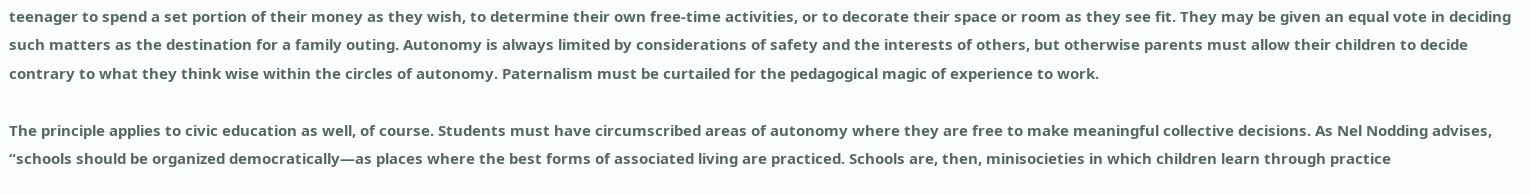teenager to spend a set portion of their money as they wish, to determine their own free-time activities, or to decorate their space or room as they see fit. They may be given an equal vote in deciding such matters as the destination for a family outing. Autonomy is always limited by considerations of safety and the interests of others, but otherwise parents must allow their children to decide contrary to what they think wise within the circles of autonomy. Paternalism must be curtailed for the pedagogical magic of experience to work.

The principle applies to civic education as well, of course. Students must have circumscribed areas of autonomy where they are free to make meaningful collective decisions. As Nel Nodding advises, “schools should be organized democratically—as places where the best forms of associated living are practiced. Schools are, then, minisocieties in which children learn through practice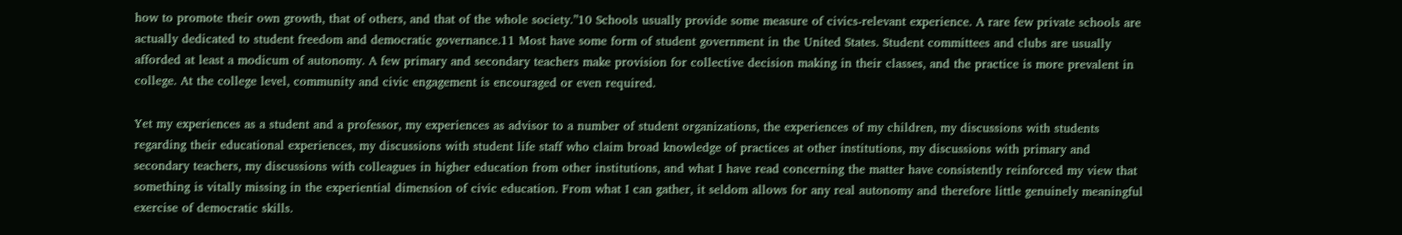how to promote their own growth, that of others, and that of the whole society.”10 Schools usually provide some measure of civics-relevant experience. A rare few private schools are actually dedicated to student freedom and democratic governance.11 Most have some form of student government in the United States. Student committees and clubs are usually afforded at least a modicum of autonomy. A few primary and secondary teachers make provision for collective decision making in their classes, and the practice is more prevalent in college. At the college level, community and civic engagement is encouraged or even required.

Yet my experiences as a student and a professor, my experiences as advisor to a number of student organizations, the experiences of my children, my discussions with students regarding their educational experiences, my discussions with student life staff who claim broad knowledge of practices at other institutions, my discussions with primary and secondary teachers, my discussions with colleagues in higher education from other institutions, and what I have read concerning the matter have consistently reinforced my view that something is vitally missing in the experiential dimension of civic education. From what I can gather, it seldom allows for any real autonomy and therefore little genuinely meaningful exercise of democratic skills.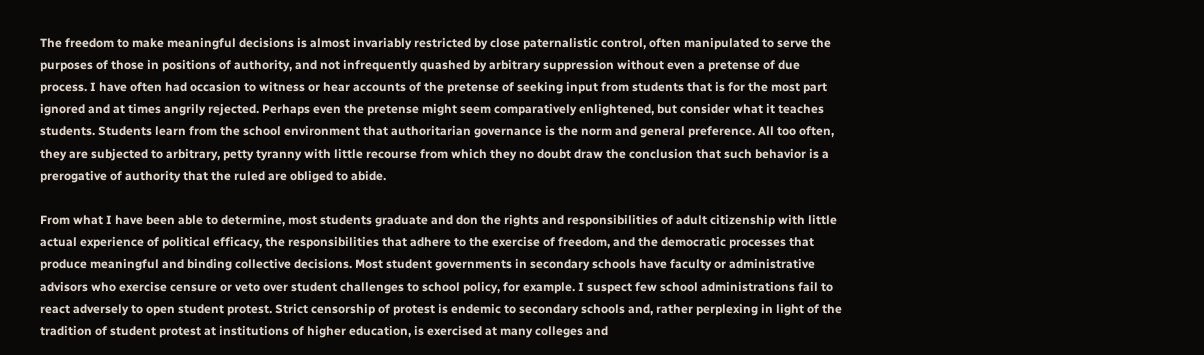The freedom to make meaningful decisions is almost invariably restricted by close paternalistic control, often manipulated to serve the purposes of those in positions of authority, and not infrequently quashed by arbitrary suppression without even a pretense of due process. I have often had occasion to witness or hear accounts of the pretense of seeking input from students that is for the most part ignored and at times angrily rejected. Perhaps even the pretense might seem comparatively enlightened, but consider what it teaches students. Students learn from the school environment that authoritarian governance is the norm and general preference. All too often, they are subjected to arbitrary, petty tyranny with little recourse from which they no doubt draw the conclusion that such behavior is a prerogative of authority that the ruled are obliged to abide.

From what I have been able to determine, most students graduate and don the rights and responsibilities of adult citizenship with little actual experience of political efficacy, the responsibilities that adhere to the exercise of freedom, and the democratic processes that produce meaningful and binding collective decisions. Most student governments in secondary schools have faculty or administrative advisors who exercise censure or veto over student challenges to school policy, for example. I suspect few school administrations fail to react adversely to open student protest. Strict censorship of protest is endemic to secondary schools and, rather perplexing in light of the tradition of student protest at institutions of higher education, is exercised at many colleges and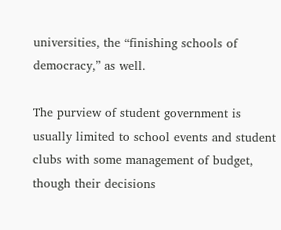universities, the “finishing schools of democracy,” as well.

The purview of student government is usually limited to school events and student clubs with some management of budget, though their decisions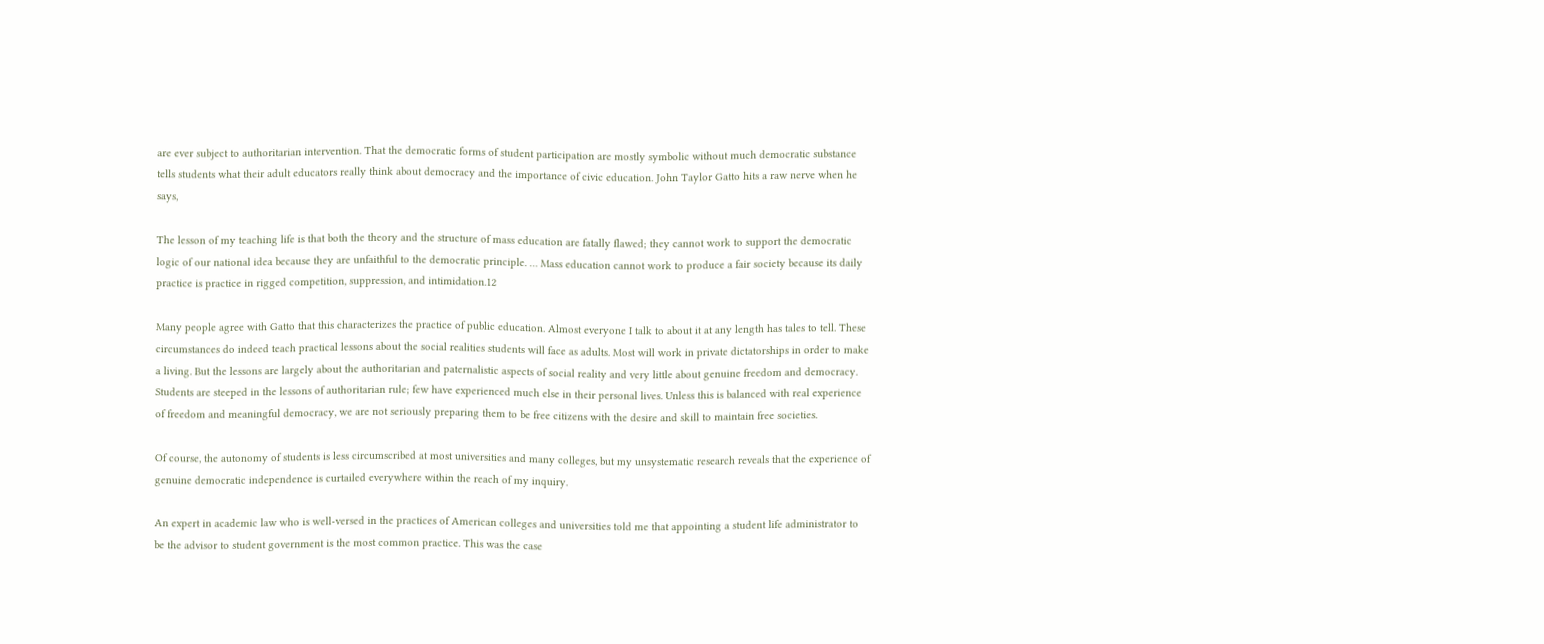are ever subject to authoritarian intervention. That the democratic forms of student participation are mostly symbolic without much democratic substance tells students what their adult educators really think about democracy and the importance of civic education. John Taylor Gatto hits a raw nerve when he says,

The lesson of my teaching life is that both the theory and the structure of mass education are fatally flawed; they cannot work to support the democratic logic of our national idea because they are unfaithful to the democratic principle. … Mass education cannot work to produce a fair society because its daily practice is practice in rigged competition, suppression, and intimidation.12

Many people agree with Gatto that this characterizes the practice of public education. Almost everyone I talk to about it at any length has tales to tell. These circumstances do indeed teach practical lessons about the social realities students will face as adults. Most will work in private dictatorships in order to make a living. But the lessons are largely about the authoritarian and paternalistic aspects of social reality and very little about genuine freedom and democracy. Students are steeped in the lessons of authoritarian rule; few have experienced much else in their personal lives. Unless this is balanced with real experience of freedom and meaningful democracy, we are not seriously preparing them to be free citizens with the desire and skill to maintain free societies.

Of course, the autonomy of students is less circumscribed at most universities and many colleges, but my unsystematic research reveals that the experience of genuine democratic independence is curtailed everywhere within the reach of my inquiry.

An expert in academic law who is well-versed in the practices of American colleges and universities told me that appointing a student life administrator to be the advisor to student government is the most common practice. This was the case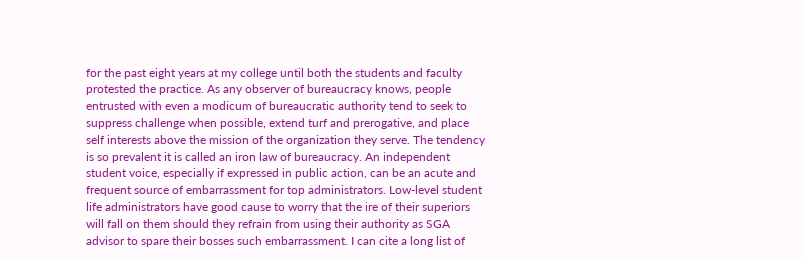for the past eight years at my college until both the students and faculty protested the practice. As any observer of bureaucracy knows, people entrusted with even a modicum of bureaucratic authority tend to seek to suppress challenge when possible, extend turf and prerogative, and place self interests above the mission of the organization they serve. The tendency is so prevalent it is called an iron law of bureaucracy. An independent student voice, especially if expressed in public action, can be an acute and frequent source of embarrassment for top administrators. Low-level student life administrators have good cause to worry that the ire of their superiors will fall on them should they refrain from using their authority as SGA advisor to spare their bosses such embarrassment. I can cite a long list of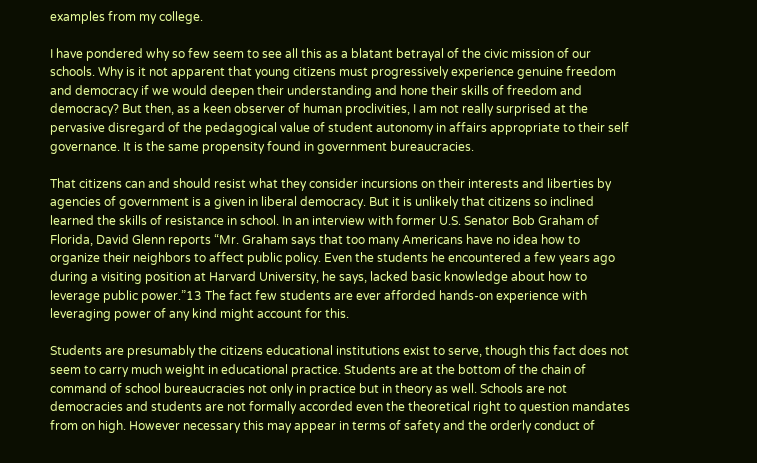examples from my college.

I have pondered why so few seem to see all this as a blatant betrayal of the civic mission of our schools. Why is it not apparent that young citizens must progressively experience genuine freedom and democracy if we would deepen their understanding and hone their skills of freedom and democracy? But then, as a keen observer of human proclivities, I am not really surprised at the pervasive disregard of the pedagogical value of student autonomy in affairs appropriate to their self governance. It is the same propensity found in government bureaucracies.

That citizens can and should resist what they consider incursions on their interests and liberties by agencies of government is a given in liberal democracy. But it is unlikely that citizens so inclined learned the skills of resistance in school. In an interview with former U.S. Senator Bob Graham of Florida, David Glenn reports “Mr. Graham says that too many Americans have no idea how to organize their neighbors to affect public policy. Even the students he encountered a few years ago during a visiting position at Harvard University, he says, lacked basic knowledge about how to leverage public power.”13 The fact few students are ever afforded hands-on experience with leveraging power of any kind might account for this.

Students are presumably the citizens educational institutions exist to serve, though this fact does not seem to carry much weight in educational practice. Students are at the bottom of the chain of command of school bureaucracies not only in practice but in theory as well. Schools are not democracies and students are not formally accorded even the theoretical right to question mandates from on high. However necessary this may appear in terms of safety and the orderly conduct of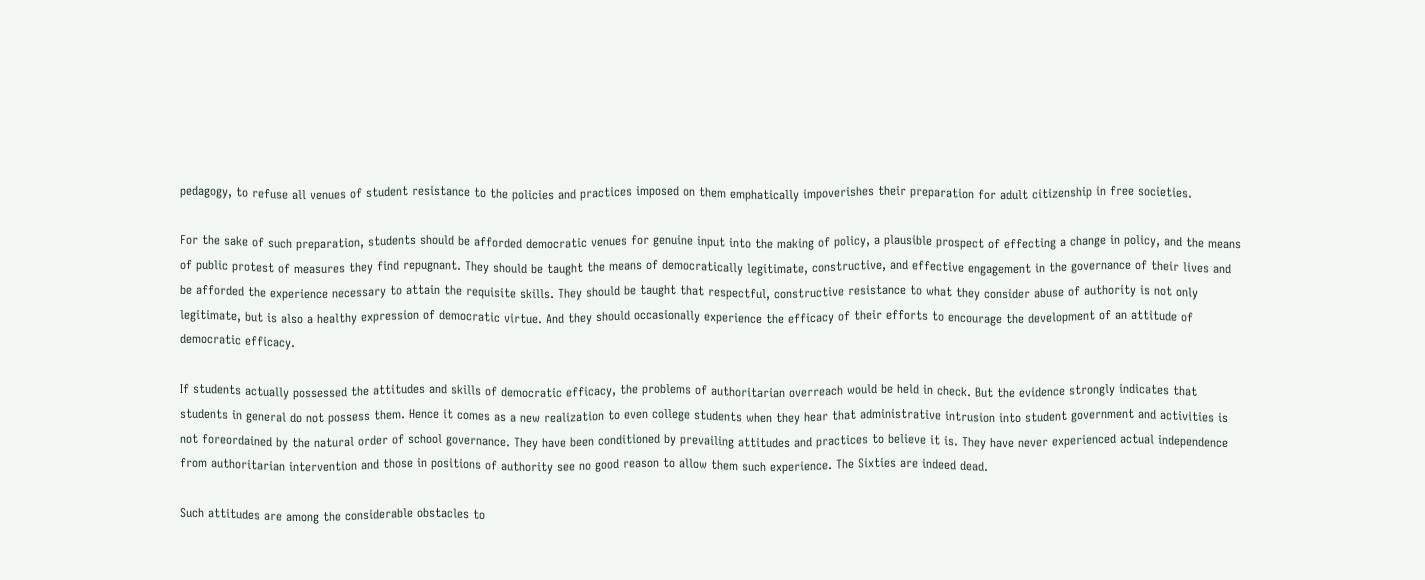pedagogy, to refuse all venues of student resistance to the policies and practices imposed on them emphatically impoverishes their preparation for adult citizenship in free societies.

For the sake of such preparation, students should be afforded democratic venues for genuine input into the making of policy, a plausible prospect of effecting a change in policy, and the means of public protest of measures they find repugnant. They should be taught the means of democratically legitimate, constructive, and effective engagement in the governance of their lives and be afforded the experience necessary to attain the requisite skills. They should be taught that respectful, constructive resistance to what they consider abuse of authority is not only legitimate, but is also a healthy expression of democratic virtue. And they should occasionally experience the efficacy of their efforts to encourage the development of an attitude of democratic efficacy.

If students actually possessed the attitudes and skills of democratic efficacy, the problems of authoritarian overreach would be held in check. But the evidence strongly indicates that students in general do not possess them. Hence it comes as a new realization to even college students when they hear that administrative intrusion into student government and activities is not foreordained by the natural order of school governance. They have been conditioned by prevailing attitudes and practices to believe it is. They have never experienced actual independence from authoritarian intervention and those in positions of authority see no good reason to allow them such experience. The Sixties are indeed dead.

Such attitudes are among the considerable obstacles to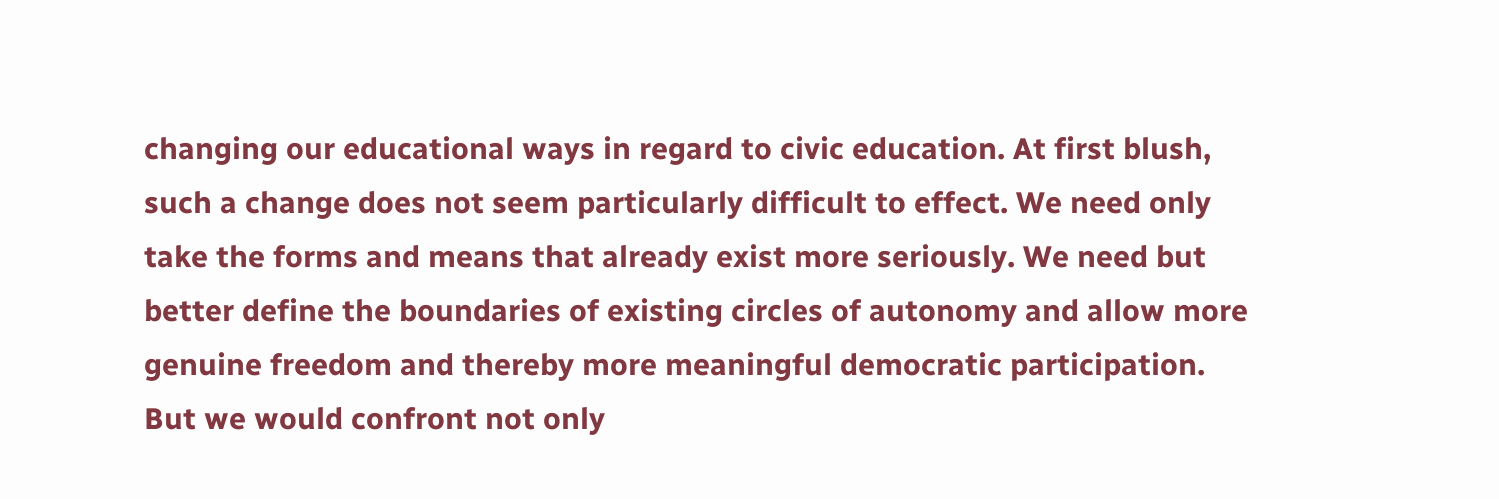changing our educational ways in regard to civic education. At first blush, such a change does not seem particularly difficult to effect. We need only take the forms and means that already exist more seriously. We need but better define the boundaries of existing circles of autonomy and allow more genuine freedom and thereby more meaningful democratic participation. But we would confront not only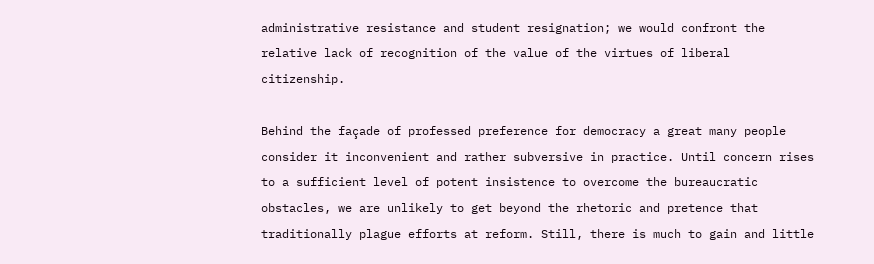administrative resistance and student resignation; we would confront the relative lack of recognition of the value of the virtues of liberal citizenship.

Behind the façade of professed preference for democracy a great many people consider it inconvenient and rather subversive in practice. Until concern rises to a sufficient level of potent insistence to overcome the bureaucratic obstacles, we are unlikely to get beyond the rhetoric and pretence that traditionally plague efforts at reform. Still, there is much to gain and little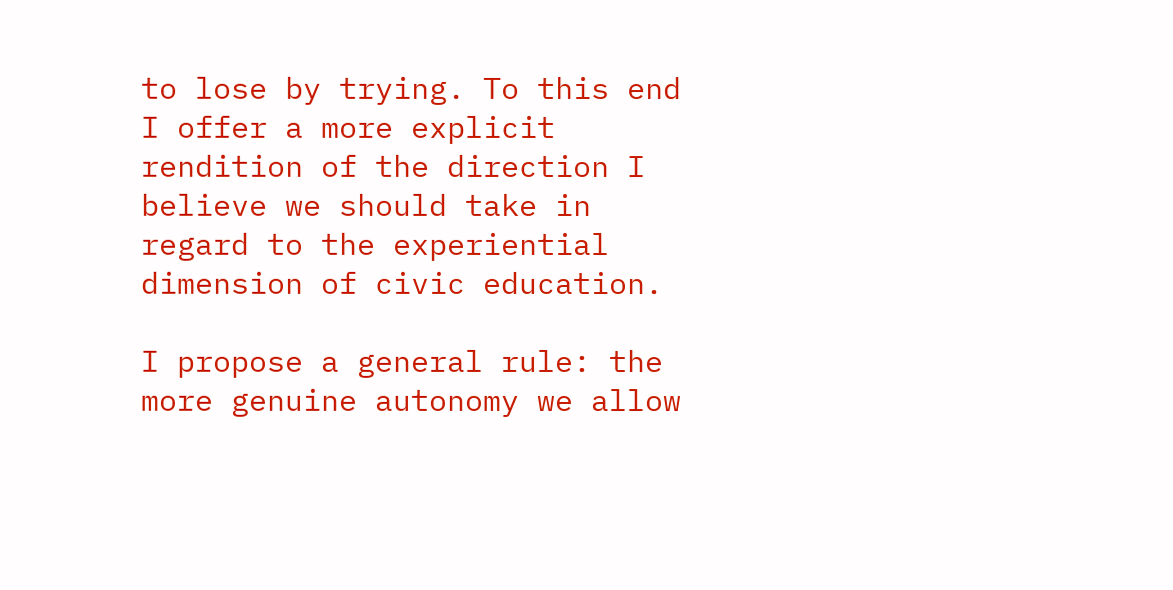to lose by trying. To this end I offer a more explicit rendition of the direction I believe we should take in regard to the experiential dimension of civic education.

I propose a general rule: the more genuine autonomy we allow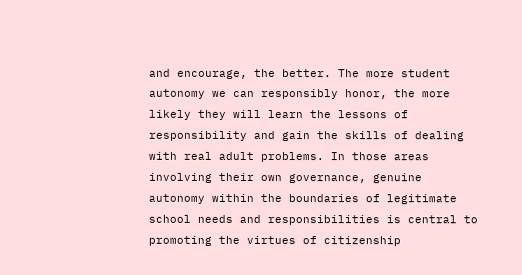and encourage, the better. The more student autonomy we can responsibly honor, the more likely they will learn the lessons of responsibility and gain the skills of dealing with real adult problems. In those areas involving their own governance, genuine autonomy within the boundaries of legitimate school needs and responsibilities is central to promoting the virtues of citizenship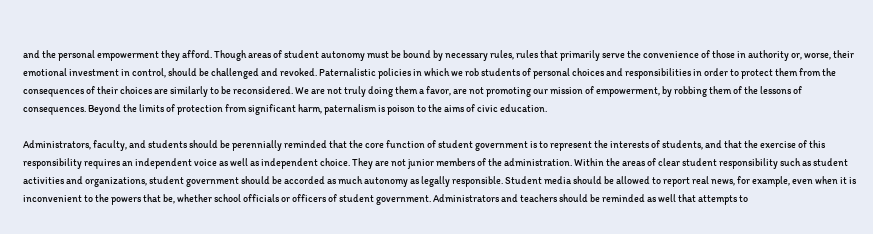and the personal empowerment they afford. Though areas of student autonomy must be bound by necessary rules, rules that primarily serve the convenience of those in authority or, worse, their emotional investment in control, should be challenged and revoked. Paternalistic policies in which we rob students of personal choices and responsibilities in order to protect them from the consequences of their choices are similarly to be reconsidered. We are not truly doing them a favor, are not promoting our mission of empowerment, by robbing them of the lessons of consequences. Beyond the limits of protection from significant harm, paternalism is poison to the aims of civic education.

Administrators, faculty, and students should be perennially reminded that the core function of student government is to represent the interests of students, and that the exercise of this responsibility requires an independent voice as well as independent choice. They are not junior members of the administration. Within the areas of clear student responsibility such as student activities and organizations, student government should be accorded as much autonomy as legally responsible. Student media should be allowed to report real news, for example, even when it is inconvenient to the powers that be, whether school officials or officers of student government. Administrators and teachers should be reminded as well that attempts to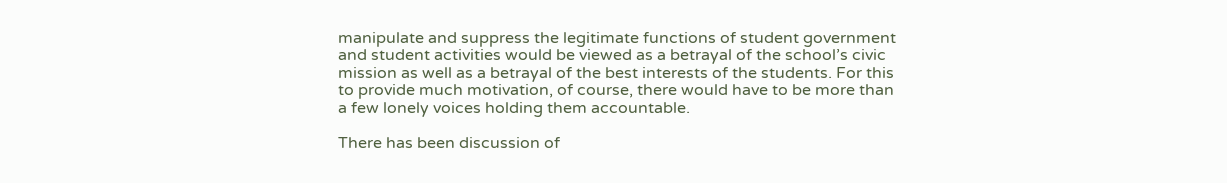manipulate and suppress the legitimate functions of student government and student activities would be viewed as a betrayal of the school’s civic mission as well as a betrayal of the best interests of the students. For this to provide much motivation, of course, there would have to be more than a few lonely voices holding them accountable.

There has been discussion of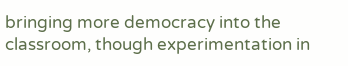bringing more democracy into the classroom, though experimentation in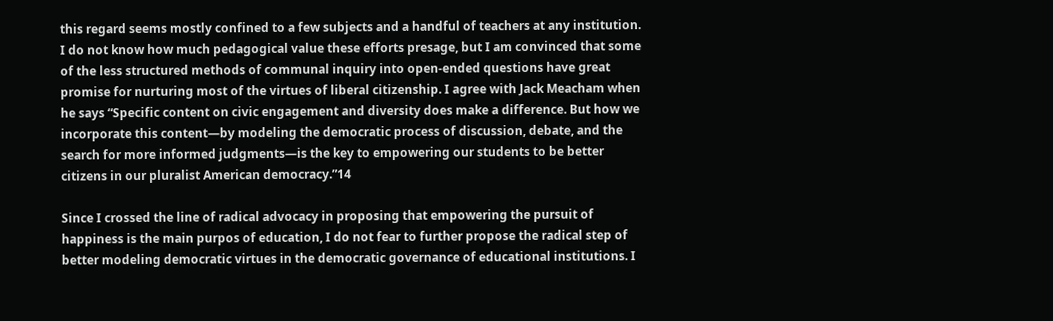this regard seems mostly confined to a few subjects and a handful of teachers at any institution. I do not know how much pedagogical value these efforts presage, but I am convinced that some of the less structured methods of communal inquiry into open-ended questions have great promise for nurturing most of the virtues of liberal citizenship. I agree with Jack Meacham when he says “Specific content on civic engagement and diversity does make a difference. But how we incorporate this content—by modeling the democratic process of discussion, debate, and the search for more informed judgments—is the key to empowering our students to be better citizens in our pluralist American democracy.”14

Since I crossed the line of radical advocacy in proposing that empowering the pursuit of happiness is the main purpos of education, I do not fear to further propose the radical step of better modeling democratic virtues in the democratic governance of educational institutions. I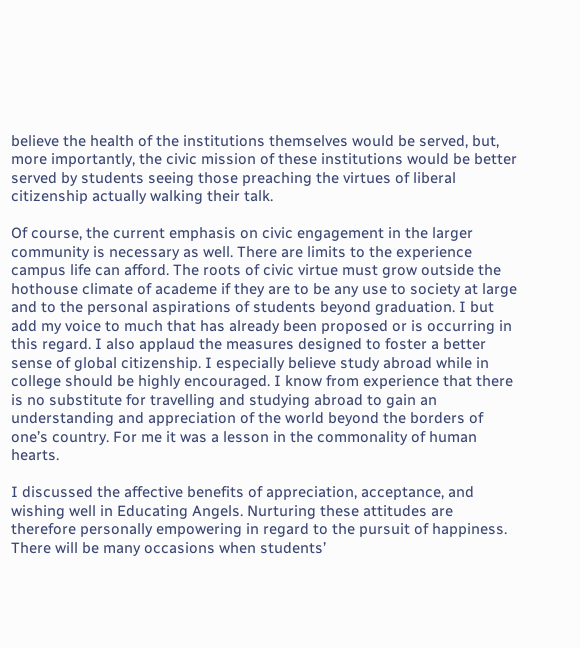believe the health of the institutions themselves would be served, but, more importantly, the civic mission of these institutions would be better served by students seeing those preaching the virtues of liberal citizenship actually walking their talk.

Of course, the current emphasis on civic engagement in the larger community is necessary as well. There are limits to the experience campus life can afford. The roots of civic virtue must grow outside the hothouse climate of academe if they are to be any use to society at large and to the personal aspirations of students beyond graduation. I but add my voice to much that has already been proposed or is occurring in this regard. I also applaud the measures designed to foster a better sense of global citizenship. I especially believe study abroad while in college should be highly encouraged. I know from experience that there is no substitute for travelling and studying abroad to gain an understanding and appreciation of the world beyond the borders of one’s country. For me it was a lesson in the commonality of human hearts.

I discussed the affective benefits of appreciation, acceptance, and wishing well in Educating Angels. Nurturing these attitudes are therefore personally empowering in regard to the pursuit of happiness. There will be many occasions when students’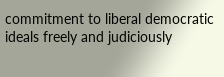commitment to liberal democratic ideals freely and judiciously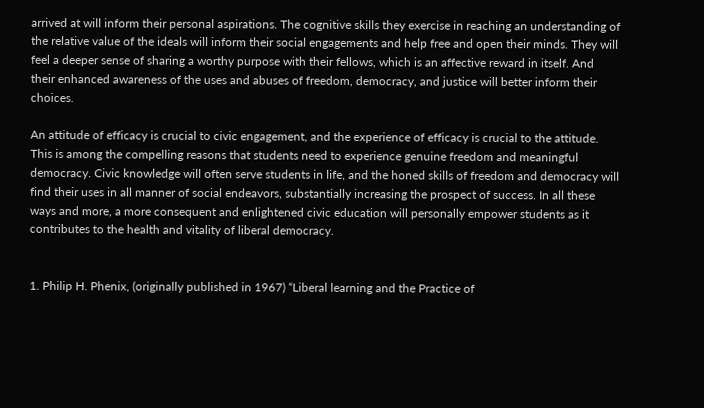arrived at will inform their personal aspirations. The cognitive skills they exercise in reaching an understanding of the relative value of the ideals will inform their social engagements and help free and open their minds. They will feel a deeper sense of sharing a worthy purpose with their fellows, which is an affective reward in itself. And their enhanced awareness of the uses and abuses of freedom, democracy, and justice will better inform their choices.

An attitude of efficacy is crucial to civic engagement, and the experience of efficacy is crucial to the attitude. This is among the compelling reasons that students need to experience genuine freedom and meaningful democracy. Civic knowledge will often serve students in life, and the honed skills of freedom and democracy will find their uses in all manner of social endeavors, substantially increasing the prospect of success. In all these ways and more, a more consequent and enlightened civic education will personally empower students as it contributes to the health and vitality of liberal democracy.


1. Philip H. Phenix, (originally published in 1967) “Liberal learning and the Practice of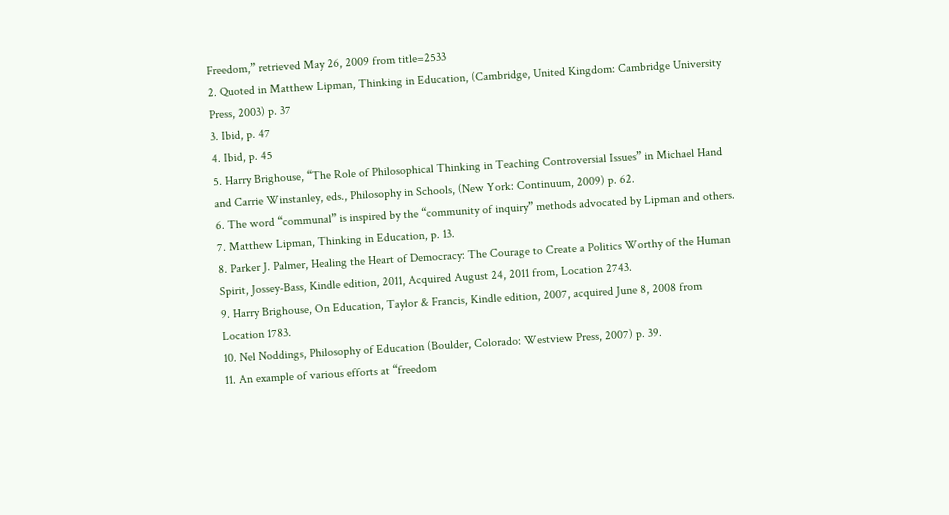Freedom,” retrieved May 26, 2009 from title=2533
2. Quoted in Matthew Lipman, Thinking in Education, (Cambridge, United Kingdom: Cambridge University Press, 2003) p. 37
3. Ibid, p. 47
4. Ibid, p. 45
5. Harry Brighouse, “The Role of Philosophical Thinking in Teaching Controversial Issues” in Michael Hand and Carrie Winstanley, eds., Philosophy in Schools, (New York: Continuum, 2009) p. 62.
6. The word “communal” is inspired by the “community of inquiry” methods advocated by Lipman and others.
7. Matthew Lipman, Thinking in Education, p. 13.
8. Parker J. Palmer, Healing the Heart of Democracy: The Courage to Create a Politics Worthy of the Human Spirit, Jossey-Bass, Kindle edition, 2011, Acquired August 24, 2011 from, Location 2743.
9. Harry Brighouse, On Education, Taylor & Francis, Kindle edition, 2007, acquired June 8, 2008 from Location 1783.
10. Nel Noddings, Philosophy of Education (Boulder, Colorado: Westview Press, 2007) p. 39.
11. An example of various efforts at “freedom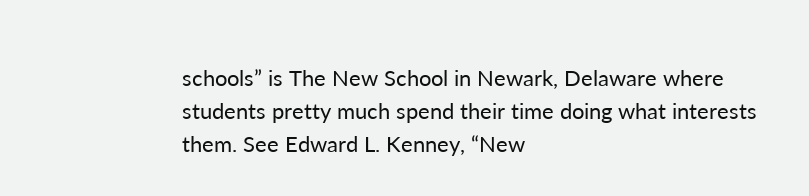schools” is The New School in Newark, Delaware where students pretty much spend their time doing what interests them. See Edward L. Kenney, “New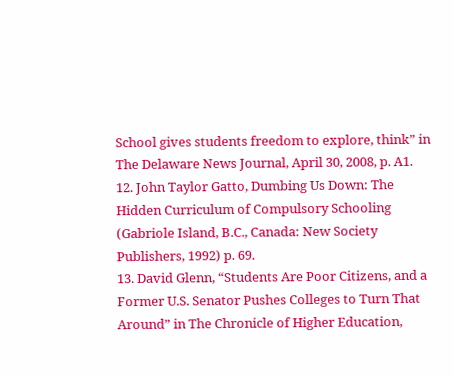School gives students freedom to explore, think” in The Delaware News Journal, April 30, 2008, p. A1.
12. John Taylor Gatto, Dumbing Us Down: The Hidden Curriculum of Compulsory Schooling (Gabriole Island, B.C., Canada: New Society Publishers, 1992) p. 69.
13. David Glenn, “Students Are Poor Citizens, and a Former U.S. Senator Pushes Colleges to Turn That Around” in The Chronicle of Higher Education,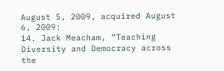August 5, 2009, acquired August 6, 2009:
14. Jack Meacham, “Teaching Diversity and Democracy across the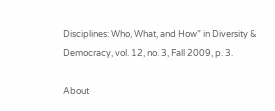Disciplines: Who, What, and How” in Diversity & Democracy, vol. 12, no. 3, Fall 2009, p. 3.

About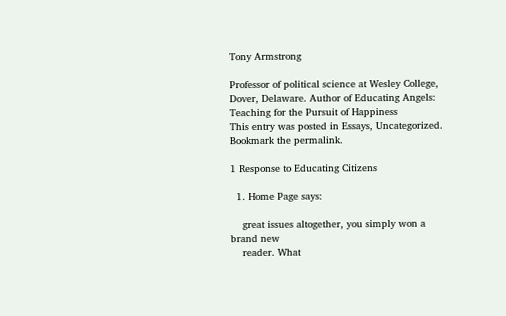Tony Armstrong

Professor of political science at Wesley College, Dover, Delaware. Author of Educating Angels: Teaching for the Pursuit of Happiness
This entry was posted in Essays, Uncategorized. Bookmark the permalink.

1 Response to Educating Citizens

  1. Home Page says:

    great issues altogether, you simply won a brand new
    reader. What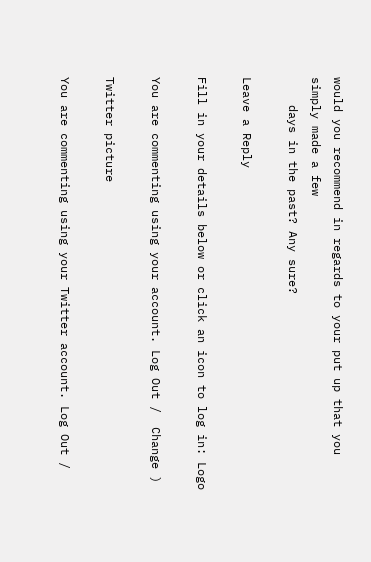would you recommend in regards to your put up that you simply made a few
    days in the past? Any sure?

Leave a Reply

Fill in your details below or click an icon to log in: Logo

You are commenting using your account. Log Out /  Change )

Twitter picture

You are commenting using your Twitter account. Log Out /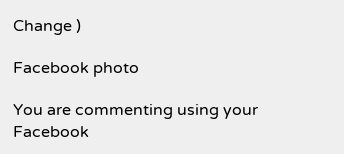Change )

Facebook photo

You are commenting using your Facebook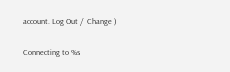account. Log Out /  Change )

Connecting to %s